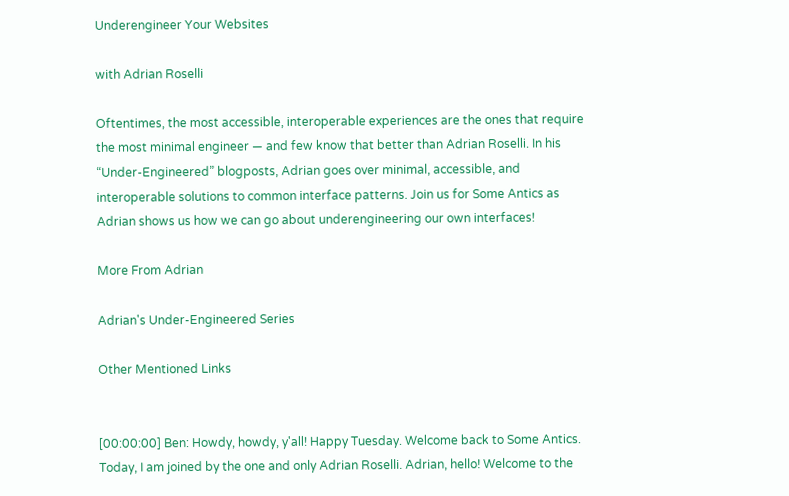Underengineer Your Websites

with Adrian Roselli

Oftentimes, the most accessible, interoperable experiences are the ones that require the most minimal engineer — and few know that better than Adrian Roselli. In his “Under-Engineered” blogposts, Adrian goes over minimal, accessible, and interoperable solutions to common interface patterns. Join us for Some Antics as Adrian shows us how we can go about underengineering our own interfaces!

More From Adrian

Adrian's Under-Engineered Series

Other Mentioned Links


[00:00:00] Ben: Howdy, howdy, y'all! Happy Tuesday. Welcome back to Some Antics. Today, I am joined by the one and only Adrian Roselli. Adrian, hello! Welcome to the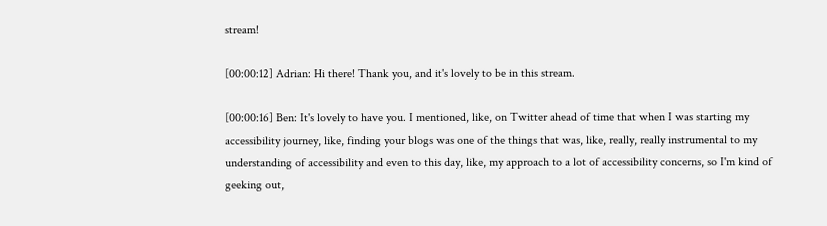stream!

[00:00:12] Adrian: Hi there! Thank you, and it's lovely to be in this stream.

[00:00:16] Ben: It's lovely to have you. I mentioned, like, on Twitter ahead of time that when I was starting my accessibility journey, like, finding your blogs was one of the things that was, like, really, really instrumental to my understanding of accessibility and even to this day, like, my approach to a lot of accessibility concerns, so I'm kind of geeking out,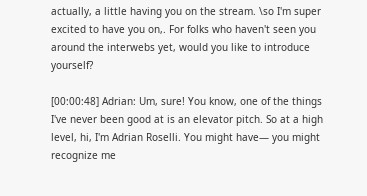actually, a little having you on the stream. \so I'm super excited to have you on,. For folks who haven't seen you around the interwebs yet, would you like to introduce yourself?

[00:00:48] Adrian: Um, sure! You know, one of the things I've never been good at is an elevator pitch. So at a high level, hi, I'm Adrian Roselli. You might have— you might recognize me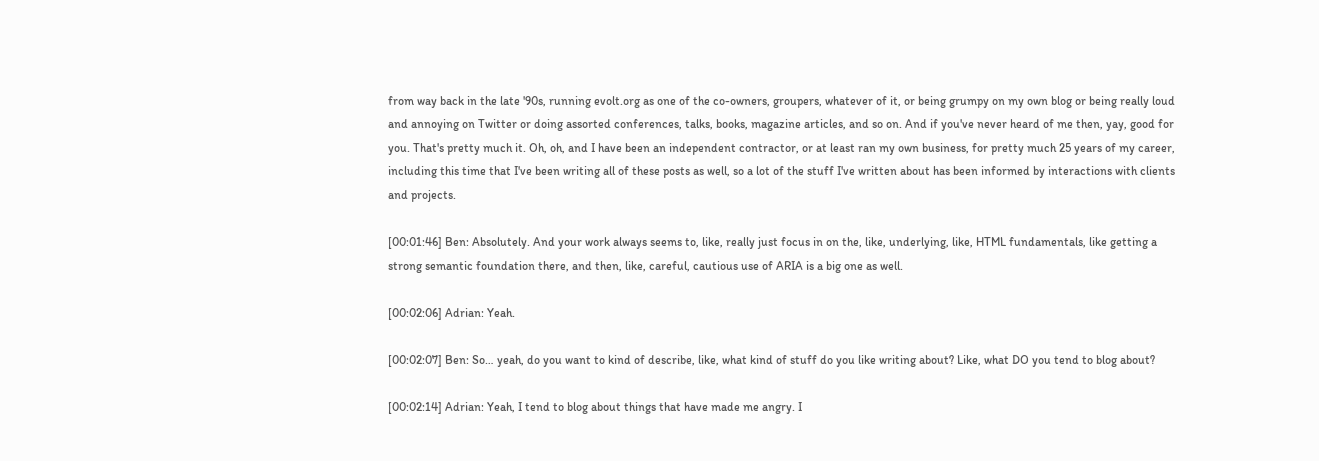from way back in the late '90s, running evolt.org as one of the co-owners, groupers, whatever of it, or being grumpy on my own blog or being really loud and annoying on Twitter or doing assorted conferences, talks, books, magazine articles, and so on. And if you've never heard of me then, yay, good for you. That's pretty much it. Oh, oh, and I have been an independent contractor, or at least ran my own business, for pretty much 25 years of my career, including this time that I've been writing all of these posts as well, so a lot of the stuff I've written about has been informed by interactions with clients and projects.

[00:01:46] Ben: Absolutely. And your work always seems to, like, really just focus in on the, like, underlying, like, HTML fundamentals, like getting a strong semantic foundation there, and then, like, careful, cautious use of ARIA is a big one as well.

[00:02:06] Adrian: Yeah.

[00:02:07] Ben: So… yeah, do you want to kind of describe, like, what kind of stuff do you like writing about? Like, what DO you tend to blog about?

[00:02:14] Adrian: Yeah, I tend to blog about things that have made me angry. I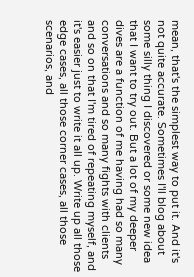mean, that's the simplest way to put it. And it's not quite accurate. Sometimes I'll blog about some silly thing I discovered or some new idea that I want to try out. But a lot of my deeper dives are a function of me having had so many conversations and so many fights with clients and so on that I'm tired of repeating myself, and it's easier just to write it all up. Write up all those edge cases, all those corner cases, all those scenarios, and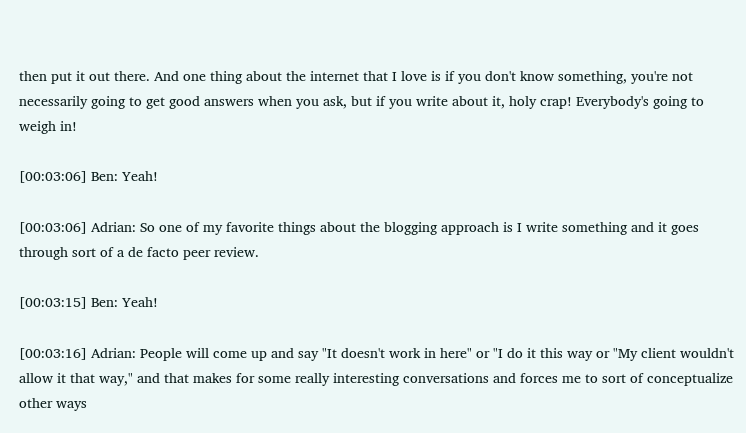then put it out there. And one thing about the internet that I love is if you don't know something, you're not necessarily going to get good answers when you ask, but if you write about it, holy crap! Everybody's going to weigh in!

[00:03:06] Ben: Yeah!

[00:03:06] Adrian: So one of my favorite things about the blogging approach is I write something and it goes through sort of a de facto peer review.

[00:03:15] Ben: Yeah!

[00:03:16] Adrian: People will come up and say "It doesn't work in here" or "I do it this way or "My client wouldn't allow it that way," and that makes for some really interesting conversations and forces me to sort of conceptualize other ways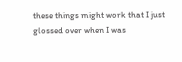these things might work that I just glossed over when I was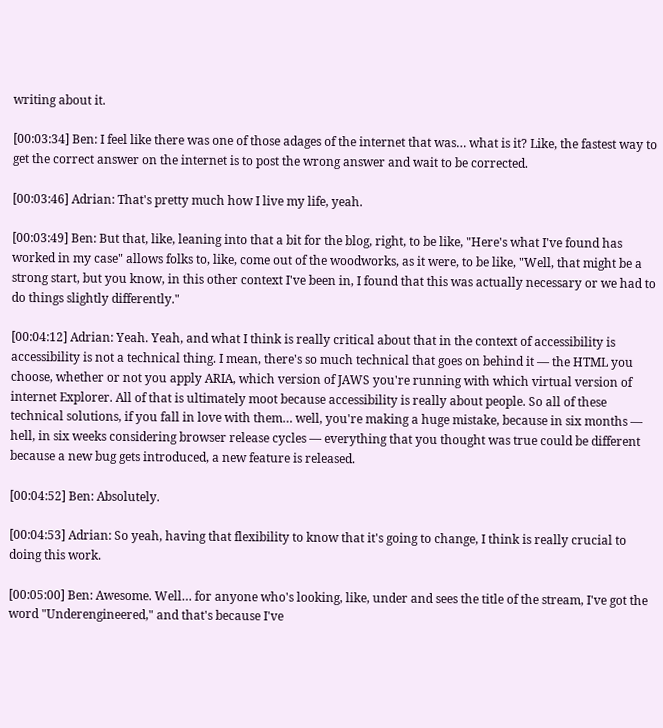writing about it.

[00:03:34] Ben: I feel like there was one of those adages of the internet that was… what is it? Like, the fastest way to get the correct answer on the internet is to post the wrong answer and wait to be corrected.

[00:03:46] Adrian: That's pretty much how I live my life, yeah.

[00:03:49] Ben: But that, like, leaning into that a bit for the blog, right, to be like, "Here's what I've found has worked in my case" allows folks to, like, come out of the woodworks, as it were, to be like, "Well, that might be a strong start, but you know, in this other context I've been in, I found that this was actually necessary or we had to do things slightly differently."

[00:04:12] Adrian: Yeah. Yeah, and what I think is really critical about that in the context of accessibility is accessibility is not a technical thing. I mean, there's so much technical that goes on behind it — the HTML you choose, whether or not you apply ARIA, which version of JAWS you're running with which virtual version of internet Explorer. All of that is ultimately moot because accessibility is really about people. So all of these technical solutions, if you fall in love with them… well, you're making a huge mistake, because in six months — hell, in six weeks considering browser release cycles — everything that you thought was true could be different because a new bug gets introduced, a new feature is released.

[00:04:52] Ben: Absolutely.

[00:04:53] Adrian: So yeah, having that flexibility to know that it's going to change, I think is really crucial to doing this work.

[00:05:00] Ben: Awesome. Well… for anyone who's looking, like, under and sees the title of the stream, I've got the word "Underengineered," and that's because I've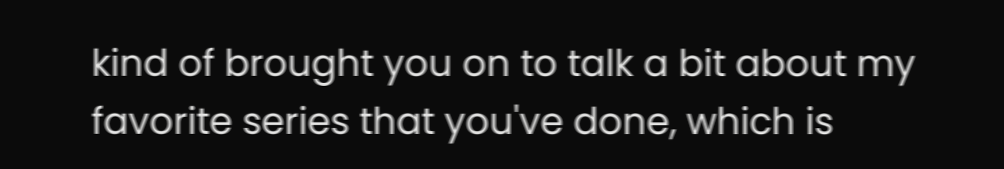kind of brought you on to talk a bit about my favorite series that you've done, which is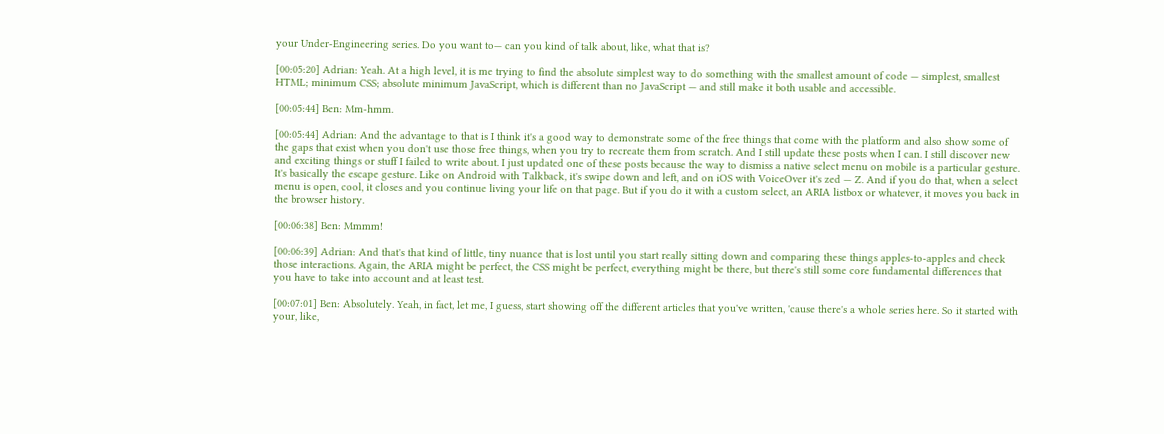your Under-Engineering series. Do you want to— can you kind of talk about, like, what that is?

[00:05:20] Adrian: Yeah. At a high level, it is me trying to find the absolute simplest way to do something with the smallest amount of code — simplest, smallest HTML; minimum CSS; absolute minimum JavaScript, which is different than no JavaScript — and still make it both usable and accessible.

[00:05:44] Ben: Mm-hmm.

[00:05:44] Adrian: And the advantage to that is I think it's a good way to demonstrate some of the free things that come with the platform and also show some of the gaps that exist when you don't use those free things, when you try to recreate them from scratch. And I still update these posts when I can. I still discover new and exciting things or stuff I failed to write about. I just updated one of these posts because the way to dismiss a native select menu on mobile is a particular gesture. It's basically the escape gesture. Like on Android with Talkback, it's swipe down and left, and on iOS with VoiceOver it's zed — Z. And if you do that, when a select menu is open, cool, it closes and you continue living your life on that page. But if you do it with a custom select, an ARIA listbox or whatever, it moves you back in the browser history.

[00:06:38] Ben: Mmmm!

[00:06:39] Adrian: And that's that kind of little, tiny nuance that is lost until you start really sitting down and comparing these things apples-to-apples and check those interactions. Again, the ARIA might be perfect, the CSS might be perfect, everything might be there, but there's still some core fundamental differences that you have to take into account and at least test.

[00:07:01] Ben: Absolutely. Yeah, in fact, let me, I guess, start showing off the different articles that you've written, 'cause there's a whole series here. So it started with your, like,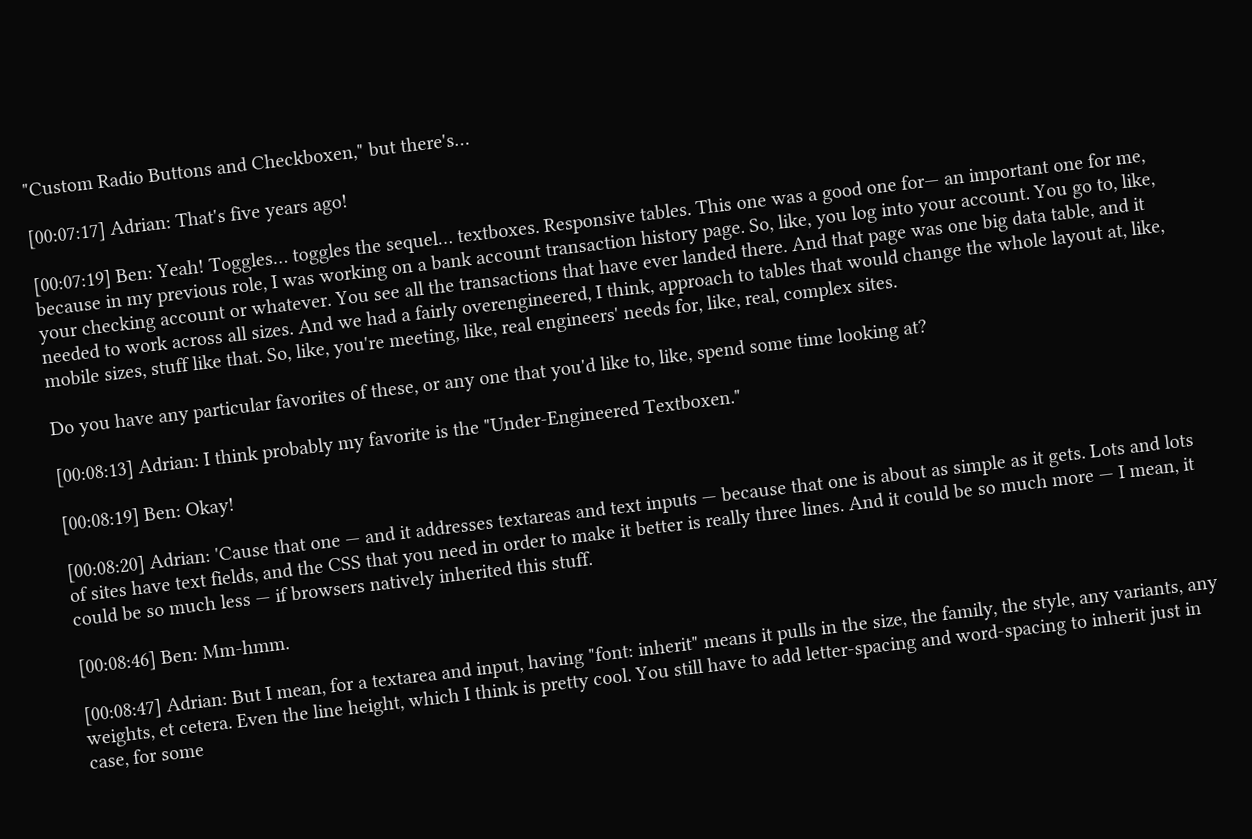"Custom Radio Buttons and Checkboxen," but there's…

[00:07:17] Adrian: That's five years ago!

[00:07:19] Ben: Yeah! Toggles… toggles the sequel… textboxes. Responsive tables. This one was a good one for— an important one for me, because in my previous role, I was working on a bank account transaction history page. So, like, you log into your account. You go to, like, your checking account or whatever. You see all the transactions that have ever landed there. And that page was one big data table, and it needed to work across all sizes. And we had a fairly overengineered, I think, approach to tables that would change the whole layout at, like, mobile sizes, stuff like that. So, like, you're meeting, like, real engineers' needs for, like, real, complex sites.

Do you have any particular favorites of these, or any one that you'd like to, like, spend some time looking at?

[00:08:13] Adrian: I think probably my favorite is the "Under-Engineered Textboxen."

[00:08:19] Ben: Okay!

[00:08:20] Adrian: 'Cause that one — and it addresses textareas and text inputs — because that one is about as simple as it gets. Lots and lots of sites have text fields, and the CSS that you need in order to make it better is really three lines. And it could be so much more — I mean, it could be so much less — if browsers natively inherited this stuff.

[00:08:46] Ben: Mm-hmm.

[00:08:47] Adrian: But I mean, for a textarea and input, having "font: inherit" means it pulls in the size, the family, the style, any variants, any weights, et cetera. Even the line height, which I think is pretty cool. You still have to add letter-spacing and word-spacing to inherit just in case, for some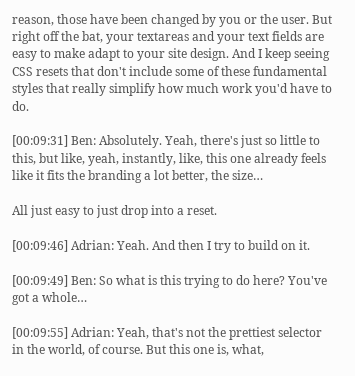reason, those have been changed by you or the user. But right off the bat, your textareas and your text fields are easy to make adapt to your site design. And I keep seeing CSS resets that don't include some of these fundamental styles that really simplify how much work you'd have to do.

[00:09:31] Ben: Absolutely. Yeah, there's just so little to this, but like, yeah, instantly, like, this one already feels like it fits the branding a lot better, the size…

All just easy to just drop into a reset.

[00:09:46] Adrian: Yeah. And then I try to build on it.

[00:09:49] Ben: So what is this trying to do here? You've got a whole…

[00:09:55] Adrian: Yeah, that's not the prettiest selector in the world, of course. But this one is, what,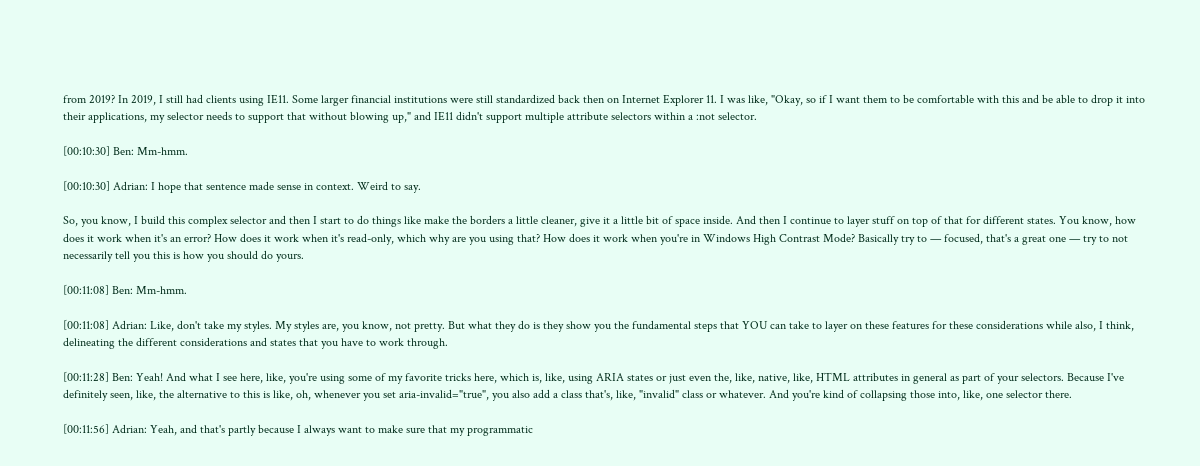from 2019? In 2019, I still had clients using IE11. Some larger financial institutions were still standardized back then on Internet Explorer 11. I was like, "Okay, so if I want them to be comfortable with this and be able to drop it into their applications, my selector needs to support that without blowing up," and IE11 didn't support multiple attribute selectors within a :not selector.

[00:10:30] Ben: Mm-hmm.

[00:10:30] Adrian: I hope that sentence made sense in context. Weird to say.

So, you know, I build this complex selector and then I start to do things like make the borders a little cleaner, give it a little bit of space inside. And then I continue to layer stuff on top of that for different states. You know, how does it work when it's an error? How does it work when it's read-only, which why are you using that? How does it work when you're in Windows High Contrast Mode? Basically try to — focused, that's a great one — try to not necessarily tell you this is how you should do yours.

[00:11:08] Ben: Mm-hmm.

[00:11:08] Adrian: Like, don't take my styles. My styles are, you know, not pretty. But what they do is they show you the fundamental steps that YOU can take to layer on these features for these considerations while also, I think, delineating the different considerations and states that you have to work through.

[00:11:28] Ben: Yeah! And what I see here, like, you're using some of my favorite tricks here, which is, like, using ARIA states or just even the, like, native, like, HTML attributes in general as part of your selectors. Because I've definitely seen, like, the alternative to this is like, oh, whenever you set aria-invalid="true", you also add a class that's, like, "invalid" class or whatever. And you're kind of collapsing those into, like, one selector there.

[00:11:56] Adrian: Yeah, and that's partly because I always want to make sure that my programmatic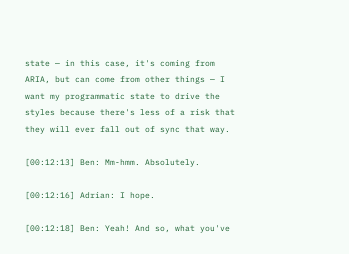state — in this case, it's coming from ARIA, but can come from other things — I want my programmatic state to drive the styles because there's less of a risk that they will ever fall out of sync that way.

[00:12:13] Ben: Mm-hmm. Absolutely.

[00:12:16] Adrian: I hope.

[00:12:18] Ben: Yeah! And so, what you've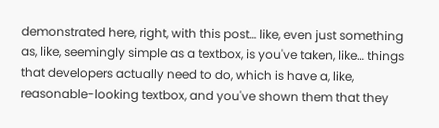demonstrated here, right, with this post… like, even just something as, like, seemingly simple as a textbox, is you've taken, like… things that developers actually need to do, which is have a, like, reasonable-looking textbox, and you've shown them that they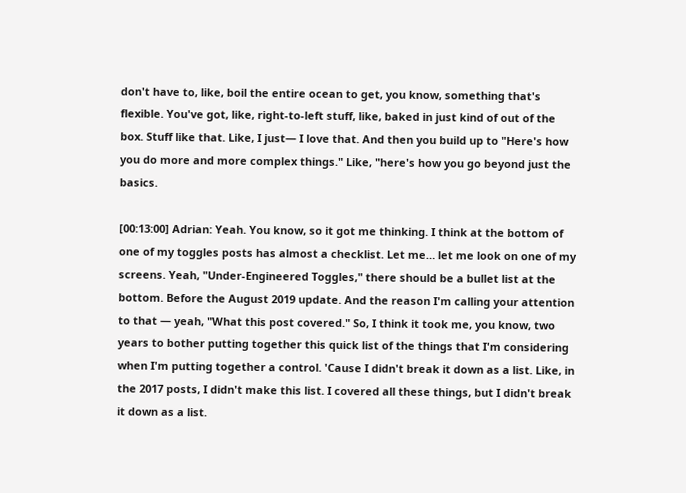don't have to, like, boil the entire ocean to get, you know, something that's flexible. You've got, like, right-to-left stuff, like, baked in just kind of out of the box. Stuff like that. Like, I just— I love that. And then you build up to "Here's how you do more and more complex things." Like, "here's how you go beyond just the basics.

[00:13:00] Adrian: Yeah. You know, so it got me thinking. I think at the bottom of one of my toggles posts has almost a checklist. Let me… let me look on one of my screens. Yeah, "Under-Engineered Toggles," there should be a bullet list at the bottom. Before the August 2019 update. And the reason I'm calling your attention to that — yeah, "What this post covered." So, I think it took me, you know, two years to bother putting together this quick list of the things that I'm considering when I'm putting together a control. 'Cause I didn't break it down as a list. Like, in the 2017 posts, I didn't make this list. I covered all these things, but I didn't break it down as a list.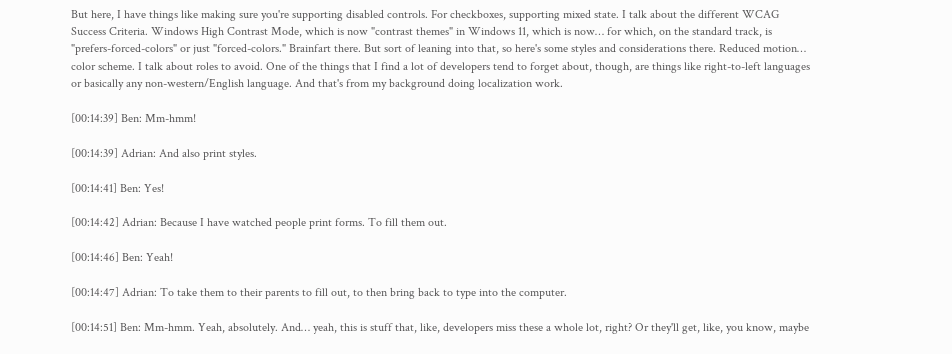But here, I have things like making sure you're supporting disabled controls. For checkboxes, supporting mixed state. I talk about the different WCAG Success Criteria. Windows High Contrast Mode, which is now "contrast themes" in Windows 11, which is now… for which, on the standard track, is "prefers-forced-colors" or just "forced-colors." Brainfart there. But sort of leaning into that, so here's some styles and considerations there. Reduced motion… color scheme. I talk about roles to avoid. One of the things that I find a lot of developers tend to forget about, though, are things like right-to-left languages or basically any non-western/English language. And that's from my background doing localization work.

[00:14:39] Ben: Mm-hmm!

[00:14:39] Adrian: And also print styles.

[00:14:41] Ben: Yes!

[00:14:42] Adrian: Because I have watched people print forms. To fill them out.

[00:14:46] Ben: Yeah!

[00:14:47] Adrian: To take them to their parents to fill out, to then bring back to type into the computer.

[00:14:51] Ben: Mm-hmm. Yeah, absolutely. And… yeah, this is stuff that, like, developers miss these a whole lot, right? Or they'll get, like, you know, maybe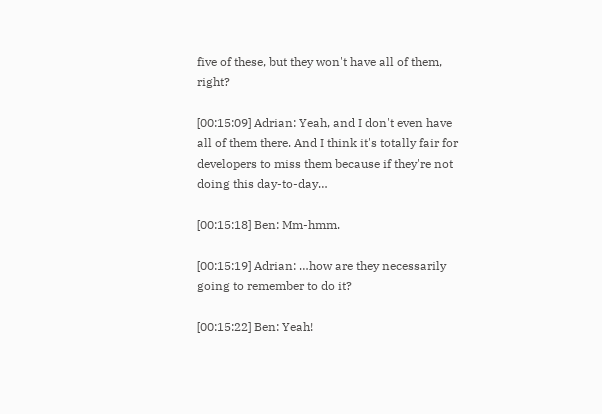five of these, but they won't have all of them, right?

[00:15:09] Adrian: Yeah, and I don't even have all of them there. And I think it's totally fair for developers to miss them because if they're not doing this day-to-day…

[00:15:18] Ben: Mm-hmm.

[00:15:19] Adrian: …how are they necessarily going to remember to do it?

[00:15:22] Ben: Yeah!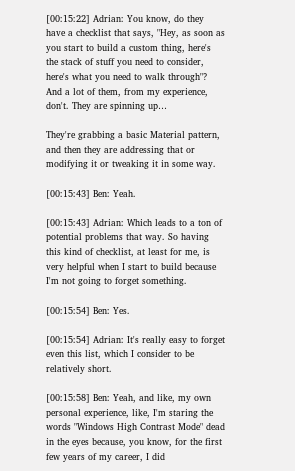[00:15:22] Adrian: You know, do they have a checklist that says, "Hey, as soon as you start to build a custom thing, here's the stack of stuff you need to consider, here's what you need to walk through"? And a lot of them, from my experience, don't. They are spinning up…

They're grabbing a basic Material pattern, and then they are addressing that or modifying it or tweaking it in some way.

[00:15:43] Ben: Yeah.

[00:15:43] Adrian: Which leads to a ton of potential problems that way. So having this kind of checklist, at least for me, is very helpful when I start to build because I'm not going to forget something.

[00:15:54] Ben: Yes.

[00:15:54] Adrian: It's really easy to forget even this list, which I consider to be relatively short.

[00:15:58] Ben: Yeah, and like, my own personal experience, like, I'm staring the words "Windows High Contrast Mode" dead in the eyes because, you know, for the first few years of my career, I did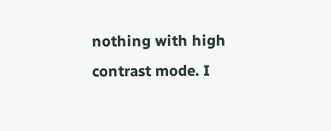nothing with high contrast mode. I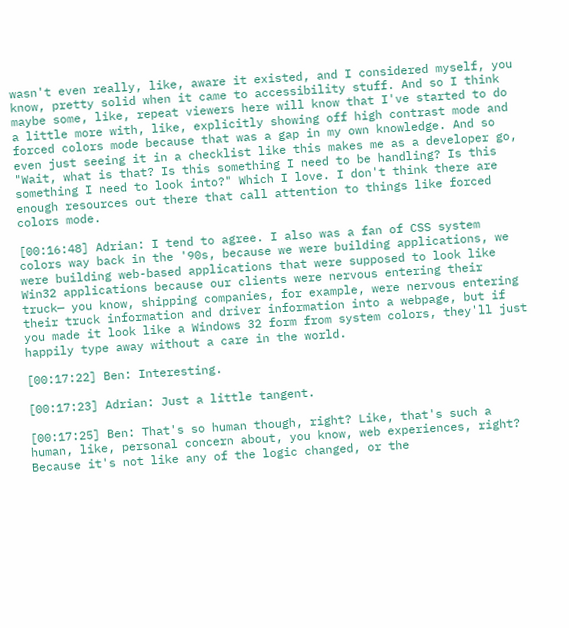wasn't even really, like, aware it existed, and I considered myself, you know, pretty solid when it came to accessibility stuff. And so I think maybe some, like, repeat viewers here will know that I've started to do a little more with, like, explicitly showing off high contrast mode and forced colors mode because that was a gap in my own knowledge. And so even just seeing it in a checklist like this makes me as a developer go, "Wait, what is that? Is this something I need to be handling? Is this something I need to look into?" Which I love. I don't think there are enough resources out there that call attention to things like forced colors mode.

[00:16:48] Adrian: I tend to agree. I also was a fan of CSS system colors way back in the '90s, because we were building applications, we were building web-based applications that were supposed to look like Win32 applications because our clients were nervous entering their truck— you know, shipping companies, for example, were nervous entering their truck information and driver information into a webpage, but if you made it look like a Windows 32 form from system colors, they'll just happily type away without a care in the world.

[00:17:22] Ben: Interesting.

[00:17:23] Adrian: Just a little tangent.

[00:17:25] Ben: That's so human though, right? Like, that's such a human, like, personal concern about, you know, web experiences, right? Because it's not like any of the logic changed, or the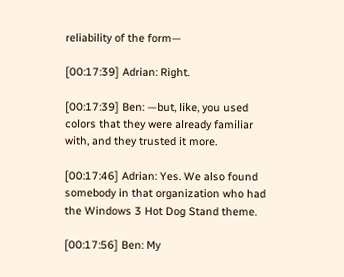reliability of the form—

[00:17:39] Adrian: Right.

[00:17:39] Ben: —but, like, you used colors that they were already familiar with, and they trusted it more.

[00:17:46] Adrian: Yes. We also found somebody in that organization who had the Windows 3 Hot Dog Stand theme.

[00:17:56] Ben: My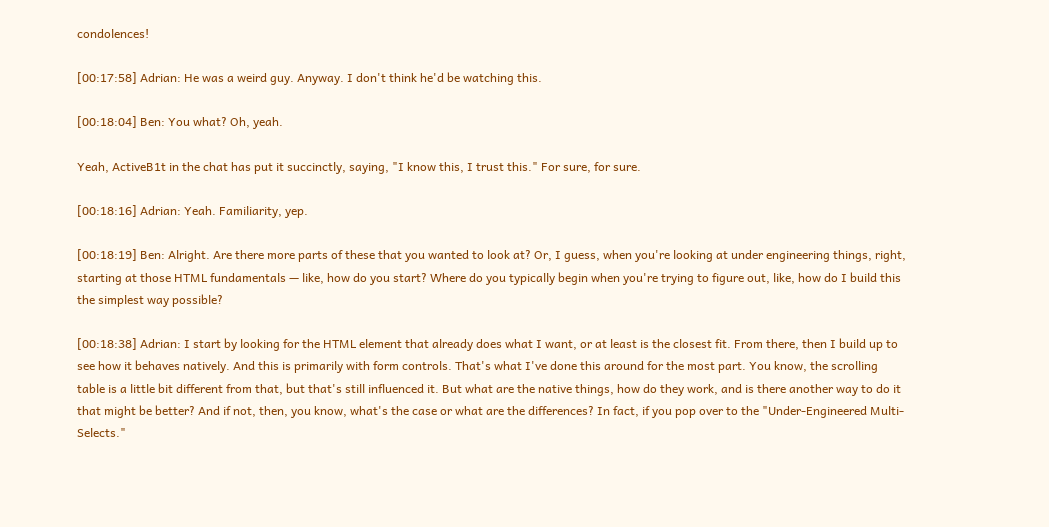condolences!

[00:17:58] Adrian: He was a weird guy. Anyway. I don't think he'd be watching this.

[00:18:04] Ben: You what? Oh, yeah.

Yeah, ActiveB1t in the chat has put it succinctly, saying, "I know this, I trust this." For sure, for sure.

[00:18:16] Adrian: Yeah. Familiarity, yep.

[00:18:19] Ben: Alright. Are there more parts of these that you wanted to look at? Or, I guess, when you're looking at under engineering things, right, starting at those HTML fundamentals — like, how do you start? Where do you typically begin when you're trying to figure out, like, how do I build this the simplest way possible?

[00:18:38] Adrian: I start by looking for the HTML element that already does what I want, or at least is the closest fit. From there, then I build up to see how it behaves natively. And this is primarily with form controls. That's what I've done this around for the most part. You know, the scrolling table is a little bit different from that, but that's still influenced it. But what are the native things, how do they work, and is there another way to do it that might be better? And if not, then, you know, what's the case or what are the differences? In fact, if you pop over to the "Under-Engineered Multi-Selects."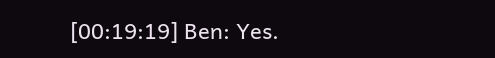[00:19:19] Ben: Yes.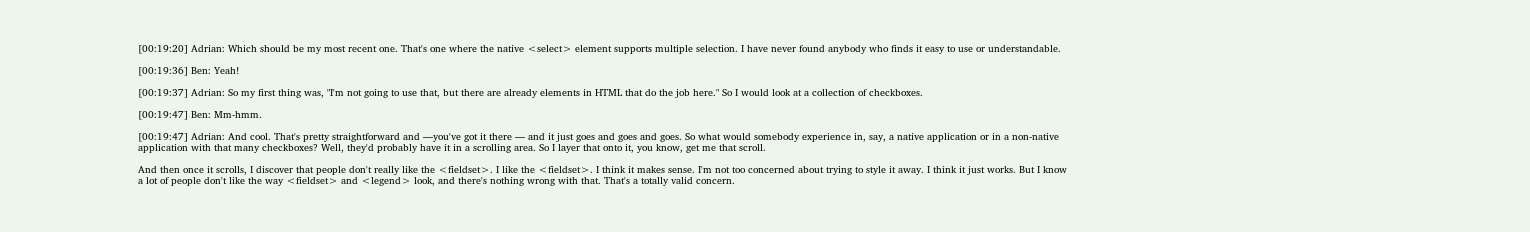[00:19:20] Adrian: Which should be my most recent one. That's one where the native <select> element supports multiple selection. I have never found anybody who finds it easy to use or understandable.

[00:19:36] Ben: Yeah!

[00:19:37] Adrian: So my first thing was, "I'm not going to use that, but there are already elements in HTML that do the job here." So I would look at a collection of checkboxes.

[00:19:47] Ben: Mm-hmm.

[00:19:47] Adrian: And cool. That's pretty straightforward and —you've got it there — and it just goes and goes and goes. So what would somebody experience in, say, a native application or in a non-native application with that many checkboxes? Well, they'd probably have it in a scrolling area. So I layer that onto it, you know, get me that scroll.

And then once it scrolls, I discover that people don't really like the <fieldset>. I like the <fieldset>. I think it makes sense. I'm not too concerned about trying to style it away. I think it just works. But I know a lot of people don't like the way <fieldset> and <legend> look, and there's nothing wrong with that. That's a totally valid concern.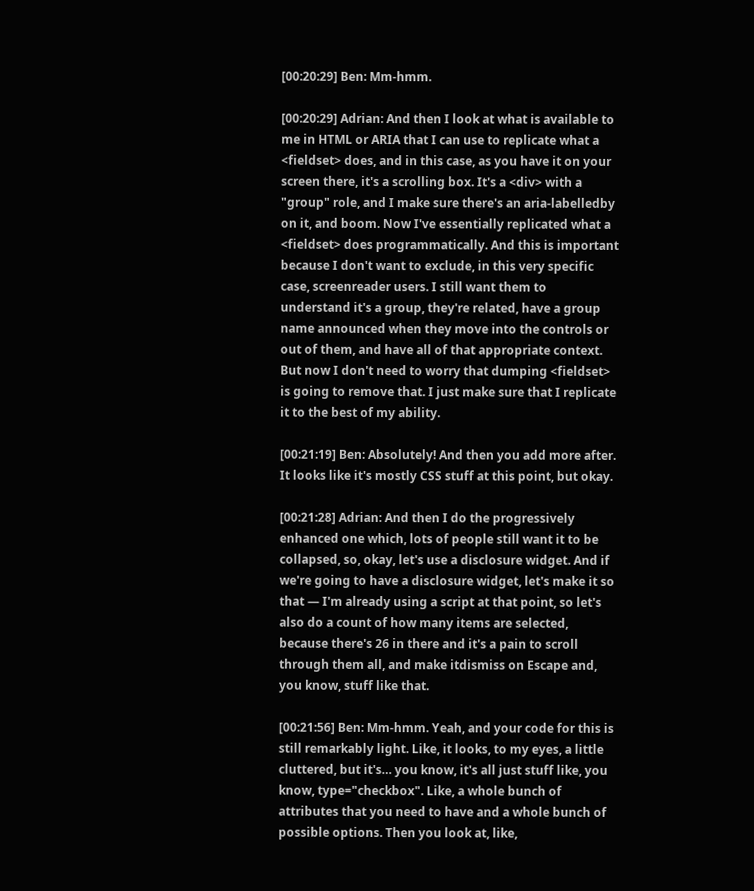[00:20:29] Ben: Mm-hmm.

[00:20:29] Adrian: And then I look at what is available to me in HTML or ARIA that I can use to replicate what a <fieldset> does, and in this case, as you have it on your screen there, it's a scrolling box. It's a <div> with a "group" role, and I make sure there's an aria-labelledby on it, and boom. Now I've essentially replicated what a <fieldset> does programmatically. And this is important because I don't want to exclude, in this very specific case, screenreader users. I still want them to understand it's a group, they're related, have a group name announced when they move into the controls or out of them, and have all of that appropriate context. But now I don't need to worry that dumping <fieldset> is going to remove that. I just make sure that I replicate it to the best of my ability.

[00:21:19] Ben: Absolutely! And then you add more after. It looks like it's mostly CSS stuff at this point, but okay.

[00:21:28] Adrian: And then I do the progressively enhanced one which, lots of people still want it to be collapsed, so, okay, let's use a disclosure widget. And if we're going to have a disclosure widget, let's make it so that — I'm already using a script at that point, so let's also do a count of how many items are selected, because there's 26 in there and it's a pain to scroll through them all, and make itdismiss on Escape and, you know, stuff like that.

[00:21:56] Ben: Mm-hmm. Yeah, and your code for this is still remarkably light. Like, it looks, to my eyes, a little cluttered, but it's… you know, it's all just stuff like, you know, type="checkbox". Like, a whole bunch of attributes that you need to have and a whole bunch of possible options. Then you look at, like,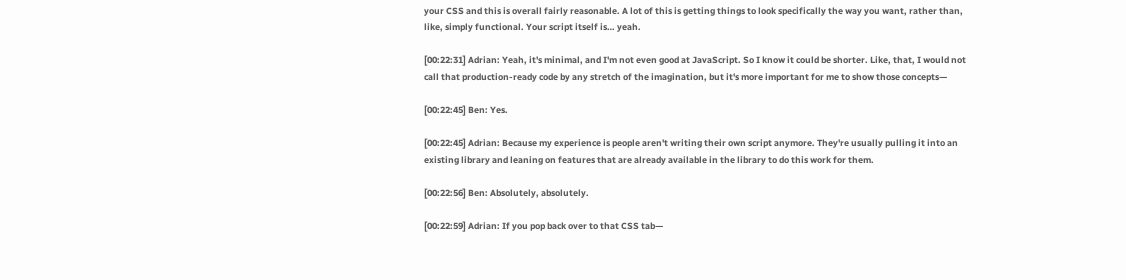your CSS and this is overall fairly reasonable. A lot of this is getting things to look specifically the way you want, rather than, like, simply functional. Your script itself is… yeah.

[00:22:31] Adrian: Yeah, it's minimal, and I'm not even good at JavaScript. So I know it could be shorter. Like, that, I would not call that production-ready code by any stretch of the imagination, but it's more important for me to show those concepts—

[00:22:45] Ben: Yes.

[00:22:45] Adrian: Because my experience is people aren't writing their own script anymore. They're usually pulling it into an existing library and leaning on features that are already available in the library to do this work for them.

[00:22:56] Ben: Absolutely, absolutely.

[00:22:59] Adrian: If you pop back over to that CSS tab—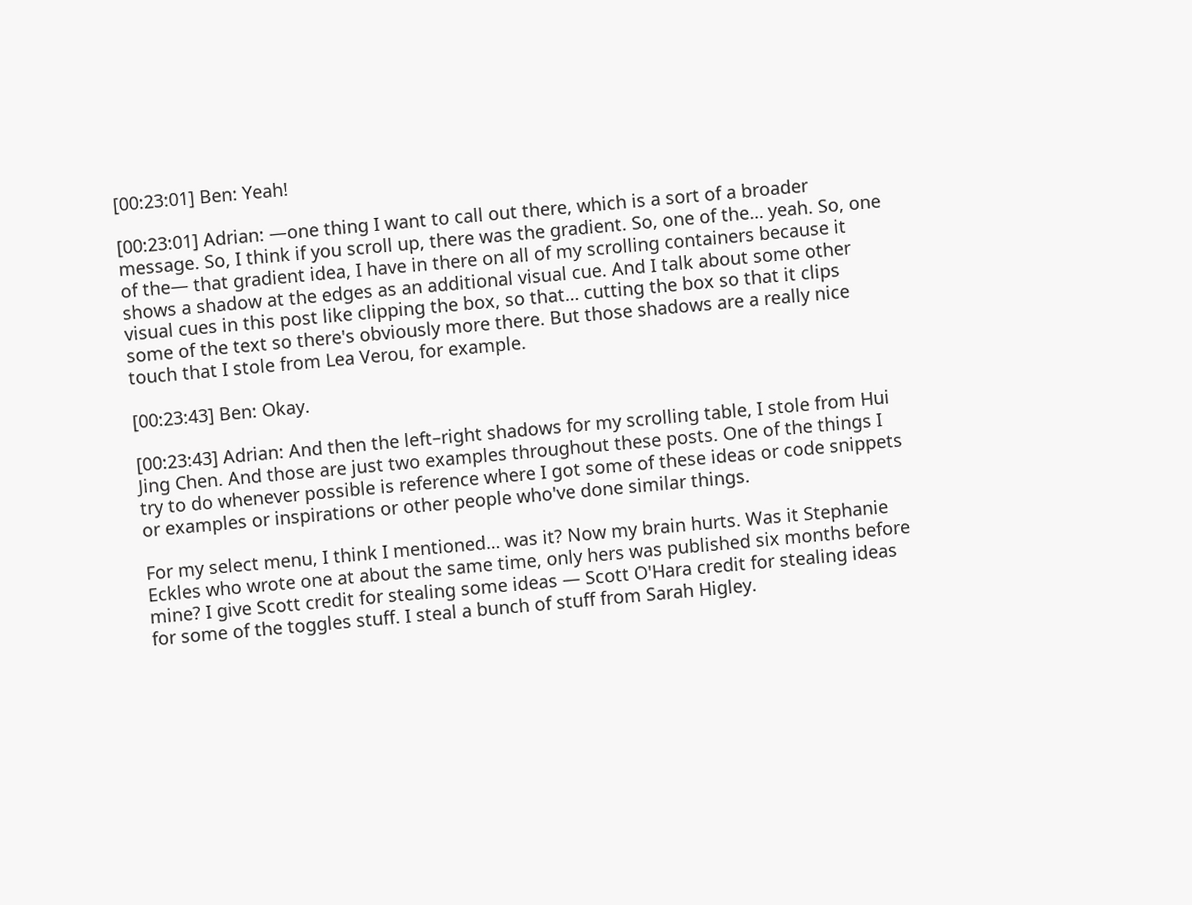[00:23:01] Ben: Yeah!

[00:23:01] Adrian: —one thing I want to call out there, which is a sort of a broader message. So, I think if you scroll up, there was the gradient. So, one of the… yeah. So, one of the— that gradient idea, I have in there on all of my scrolling containers because it shows a shadow at the edges as an additional visual cue. And I talk about some other visual cues in this post like clipping the box, so that… cutting the box so that it clips some of the text so there's obviously more there. But those shadows are a really nice touch that I stole from Lea Verou, for example.

[00:23:43] Ben: Okay.

[00:23:43] Adrian: And then the left–right shadows for my scrolling table, I stole from Hui Jing Chen. And those are just two examples throughout these posts. One of the things I try to do whenever possible is reference where I got some of these ideas or code snippets or examples or inspirations or other people who've done similar things.

For my select menu, I think I mentioned… was it? Now my brain hurts. Was it Stephanie Eckles who wrote one at about the same time, only hers was published six months before mine? I give Scott credit for stealing some ideas — Scott O'Hara credit for stealing ideas for some of the toggles stuff. I steal a bunch of stuff from Sarah Higley.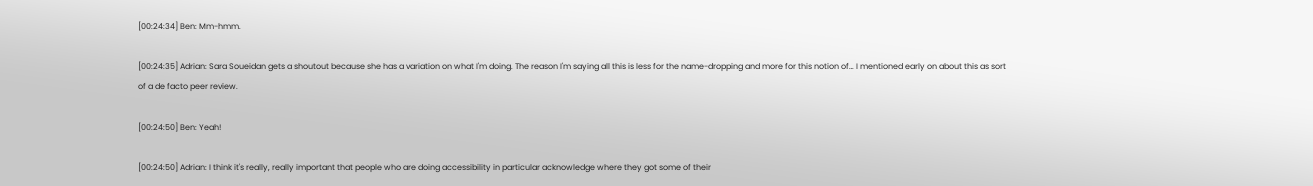[00:24:34] Ben: Mm-hmm.

[00:24:35] Adrian: Sara Soueidan gets a shoutout because she has a variation on what I'm doing. The reason I'm saying all this is less for the name-dropping and more for this notion of… I mentioned early on about this as sort of a de facto peer review.

[00:24:50] Ben: Yeah!

[00:24:50] Adrian: I think it's really, really important that people who are doing accessibility in particular acknowledge where they got some of their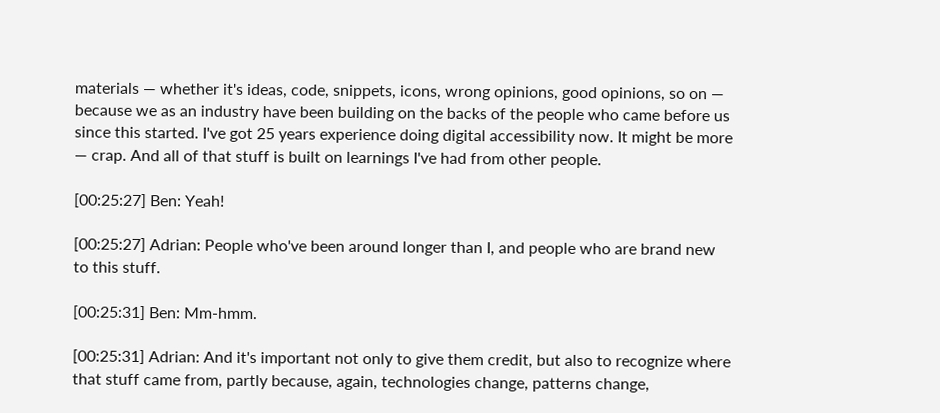materials — whether it's ideas, code, snippets, icons, wrong opinions, good opinions, so on — because we as an industry have been building on the backs of the people who came before us since this started. I've got 25 years experience doing digital accessibility now. It might be more — crap. And all of that stuff is built on learnings I've had from other people.

[00:25:27] Ben: Yeah!

[00:25:27] Adrian: People who've been around longer than I, and people who are brand new to this stuff.

[00:25:31] Ben: Mm-hmm.

[00:25:31] Adrian: And it's important not only to give them credit, but also to recognize where that stuff came from, partly because, again, technologies change, patterns change,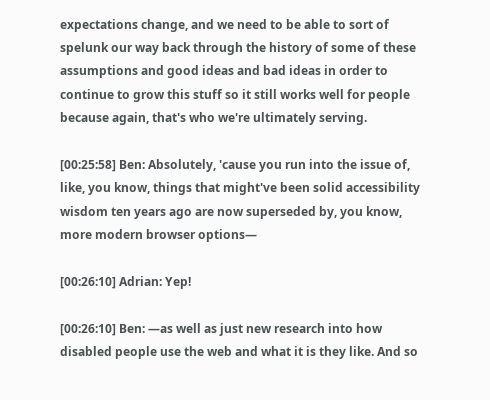expectations change, and we need to be able to sort of spelunk our way back through the history of some of these assumptions and good ideas and bad ideas in order to continue to grow this stuff so it still works well for people because again, that's who we're ultimately serving.

[00:25:58] Ben: Absolutely, 'cause you run into the issue of, like, you know, things that might've been solid accessibility wisdom ten years ago are now superseded by, you know, more modern browser options—

[00:26:10] Adrian: Yep!

[00:26:10] Ben: —as well as just new research into how disabled people use the web and what it is they like. And so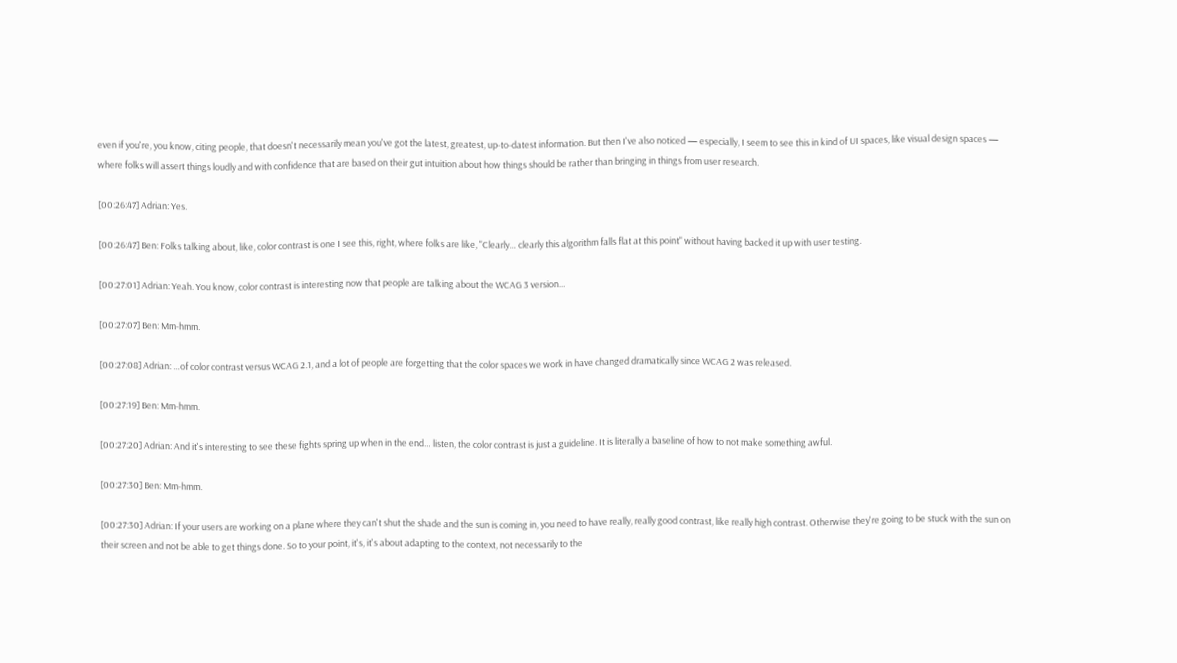even if you're, you know, citing people, that doesn't necessarily mean you've got the latest, greatest, up-to-datest information. But then I've also noticed — especially, I seem to see this in kind of UI spaces, like visual design spaces — where folks will assert things loudly and with confidence that are based on their gut intuition about how things should be rather than bringing in things from user research.

[00:26:47] Adrian: Yes.

[00:26:47] Ben: Folks talking about, like, color contrast is one I see this, right, where folks are like, "Clearly… clearly this algorithm falls flat at this point" without having backed it up with user testing.

[00:27:01] Adrian: Yeah. You know, color contrast is interesting now that people are talking about the WCAG 3 version…

[00:27:07] Ben: Mm-hmm.

[00:27:08] Adrian: …of color contrast versus WCAG 2.1, and a lot of people are forgetting that the color spaces we work in have changed dramatically since WCAG 2 was released.

[00:27:19] Ben: Mm-hmm.

[00:27:20] Adrian: And it's interesting to see these fights spring up when in the end… listen, the color contrast is just a guideline. It is literally a baseline of how to not make something awful.

[00:27:30] Ben: Mm-hmm.

[00:27:30] Adrian: If your users are working on a plane where they can't shut the shade and the sun is coming in, you need to have really, really good contrast, like really high contrast. Otherwise they're going to be stuck with the sun on their screen and not be able to get things done. So to your point, it's, it's about adapting to the context, not necessarily to the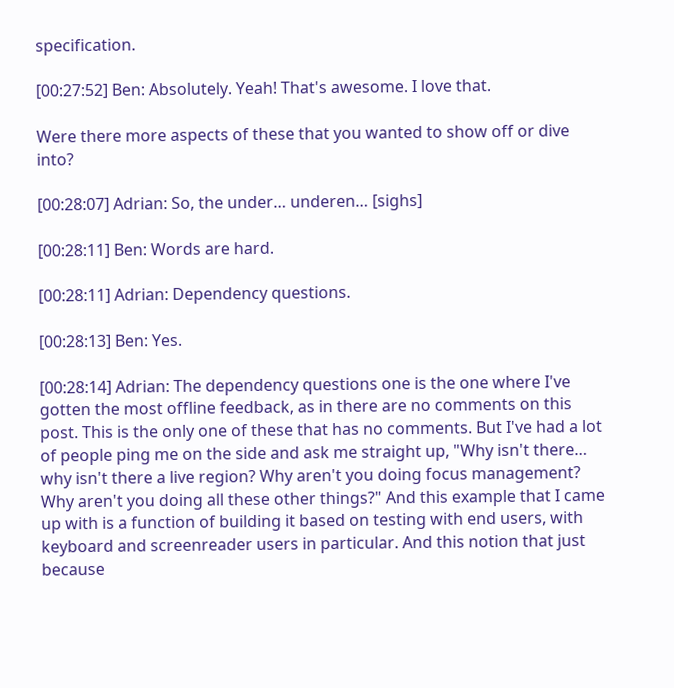specification.

[00:27:52] Ben: Absolutely. Yeah! That's awesome. I love that.

Were there more aspects of these that you wanted to show off or dive into?

[00:28:07] Adrian: So, the under… underen… [sighs]

[00:28:11] Ben: Words are hard.

[00:28:11] Adrian: Dependency questions.

[00:28:13] Ben: Yes.

[00:28:14] Adrian: The dependency questions one is the one where I've gotten the most offline feedback, as in there are no comments on this post. This is the only one of these that has no comments. But I've had a lot of people ping me on the side and ask me straight up, "Why isn't there… why isn't there a live region? Why aren't you doing focus management? Why aren't you doing all these other things?" And this example that I came up with is a function of building it based on testing with end users, with keyboard and screenreader users in particular. And this notion that just because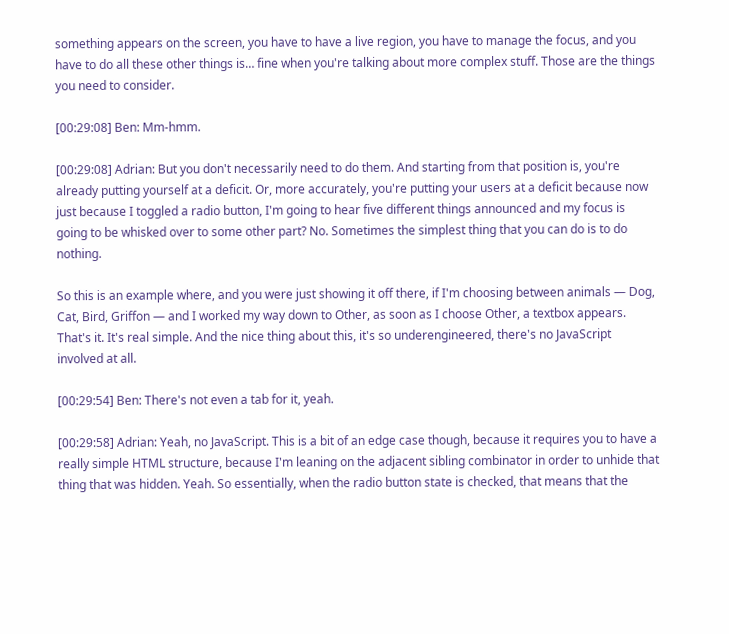something appears on the screen, you have to have a live region, you have to manage the focus, and you have to do all these other things is… fine when you're talking about more complex stuff. Those are the things you need to consider.

[00:29:08] Ben: Mm-hmm.

[00:29:08] Adrian: But you don't necessarily need to do them. And starting from that position is, you're already putting yourself at a deficit. Or, more accurately, you're putting your users at a deficit because now just because I toggled a radio button, I'm going to hear five different things announced and my focus is going to be whisked over to some other part? No. Sometimes the simplest thing that you can do is to do nothing.

So this is an example where, and you were just showing it off there, if I'm choosing between animals — Dog, Cat, Bird, Griffon — and I worked my way down to Other, as soon as I choose Other, a textbox appears. That's it. It's real simple. And the nice thing about this, it's so underengineered, there's no JavaScript involved at all.

[00:29:54] Ben: There's not even a tab for it, yeah.

[00:29:58] Adrian: Yeah, no JavaScript. This is a bit of an edge case though, because it requires you to have a really simple HTML structure, because I'm leaning on the adjacent sibling combinator in order to unhide that thing that was hidden. Yeah. So essentially, when the radio button state is checked, that means that the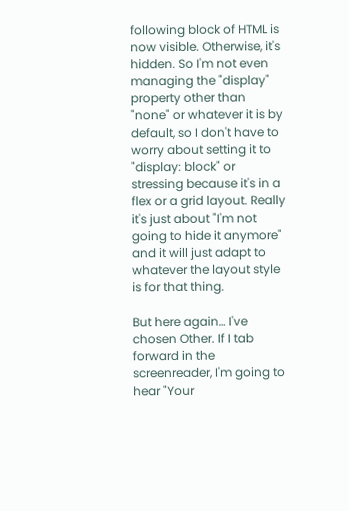following block of HTML is now visible. Otherwise, it's hidden. So I'm not even managing the "display" property other than "none" or whatever it is by default, so I don't have to worry about setting it to "display: block" or stressing because it's in a flex or a grid layout. Really it's just about "I'm not going to hide it anymore" and it will just adapt to whatever the layout style is for that thing.

But here again… I've chosen Other. If I tab forward in the screenreader, I'm going to hear "Your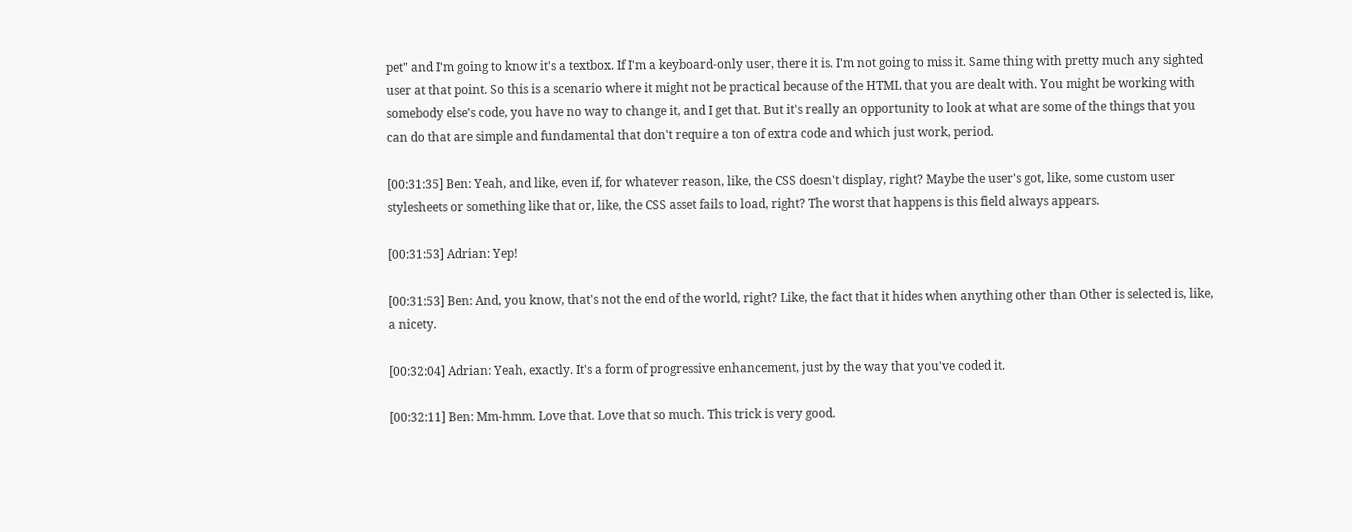pet" and I'm going to know it's a textbox. If I'm a keyboard-only user, there it is. I'm not going to miss it. Same thing with pretty much any sighted user at that point. So this is a scenario where it might not be practical because of the HTML that you are dealt with. You might be working with somebody else's code, you have no way to change it, and I get that. But it's really an opportunity to look at what are some of the things that you can do that are simple and fundamental that don't require a ton of extra code and which just work, period.

[00:31:35] Ben: Yeah, and like, even if, for whatever reason, like, the CSS doesn't display, right? Maybe the user's got, like, some custom user stylesheets or something like that or, like, the CSS asset fails to load, right? The worst that happens is this field always appears.

[00:31:53] Adrian: Yep!

[00:31:53] Ben: And, you know, that's not the end of the world, right? Like, the fact that it hides when anything other than Other is selected is, like, a nicety.

[00:32:04] Adrian: Yeah, exactly. It's a form of progressive enhancement, just by the way that you've coded it.

[00:32:11] Ben: Mm-hmm. Love that. Love that so much. This trick is very good.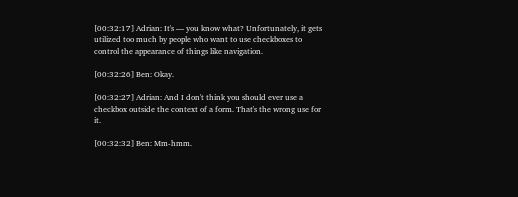[00:32:17] Adrian: It's — you know what? Unfortunately, it gets utilized too much by people who want to use checkboxes to control the appearance of things like navigation.

[00:32:26] Ben: Okay.

[00:32:27] Adrian: And I don't think you should ever use a checkbox outside the context of a form. That's the wrong use for it.

[00:32:32] Ben: Mm-hmm.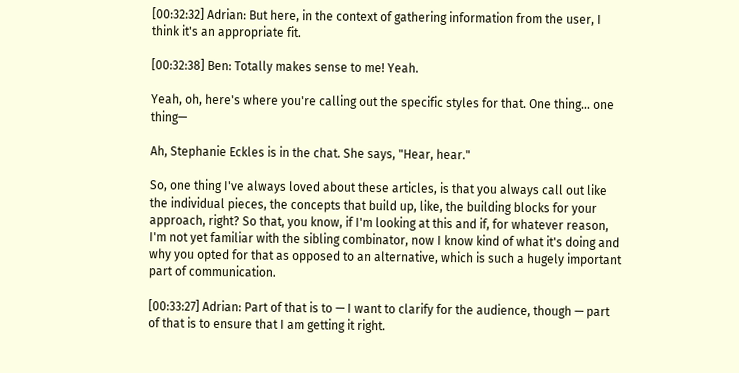[00:32:32] Adrian: But here, in the context of gathering information from the user, I think it's an appropriate fit.

[00:32:38] Ben: Totally makes sense to me! Yeah.

Yeah, oh, here's where you're calling out the specific styles for that. One thing… one thing—

Ah, Stephanie Eckles is in the chat. She says, "Hear, hear."

So, one thing I've always loved about these articles, is that you always call out like the individual pieces, the concepts that build up, like, the building blocks for your approach, right? So that, you know, if I'm looking at this and if, for whatever reason, I'm not yet familiar with the sibling combinator, now I know kind of what it's doing and why you opted for that as opposed to an alternative, which is such a hugely important part of communication.

[00:33:27] Adrian: Part of that is to — I want to clarify for the audience, though — part of that is to ensure that I am getting it right.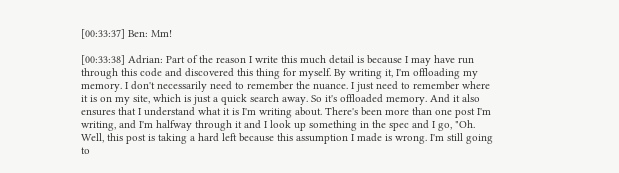[00:33:37] Ben: Mm!

[00:33:38] Adrian: Part of the reason I write this much detail is because I may have run through this code and discovered this thing for myself. By writing it, I'm offloading my memory. I don't necessarily need to remember the nuance. I just need to remember where it is on my site, which is just a quick search away. So it's offloaded memory. And it also ensures that I understand what it is I'm writing about. There's been more than one post I'm writing, and I'm halfway through it and I look up something in the spec and I go, "Oh. Well, this post is taking a hard left because this assumption I made is wrong. I'm still going to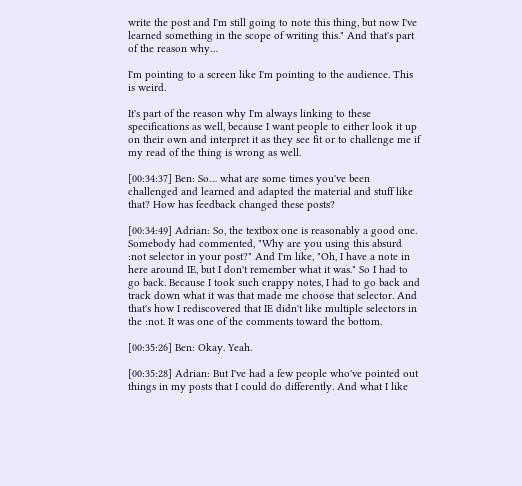write the post and I'm still going to note this thing, but now I've learned something in the scope of writing this." And that's part of the reason why…

I'm pointing to a screen like I'm pointing to the audience. This is weird.

It's part of the reason why I'm always linking to these specifications as well, because I want people to either look it up on their own and interpret it as they see fit or to challenge me if my read of the thing is wrong as well.

[00:34:37] Ben: So… what are some times you've been challenged and learned and adapted the material and stuff like that? How has feedback changed these posts?

[00:34:49] Adrian: So, the textbox one is reasonably a good one. Somebody had commented, "Why are you using this absurd :not selector in your post?" And I'm like, "Oh, I have a note in here around IE, but I don't remember what it was." So I had to go back. Because I took such crappy notes, I had to go back and track down what it was that made me choose that selector. And that's how I rediscovered that IE didn't like multiple selectors in the :not. It was one of the comments toward the bottom.

[00:35:26] Ben: Okay. Yeah.

[00:35:28] Adrian: But I've had a few people who've pointed out things in my posts that I could do differently. And what I like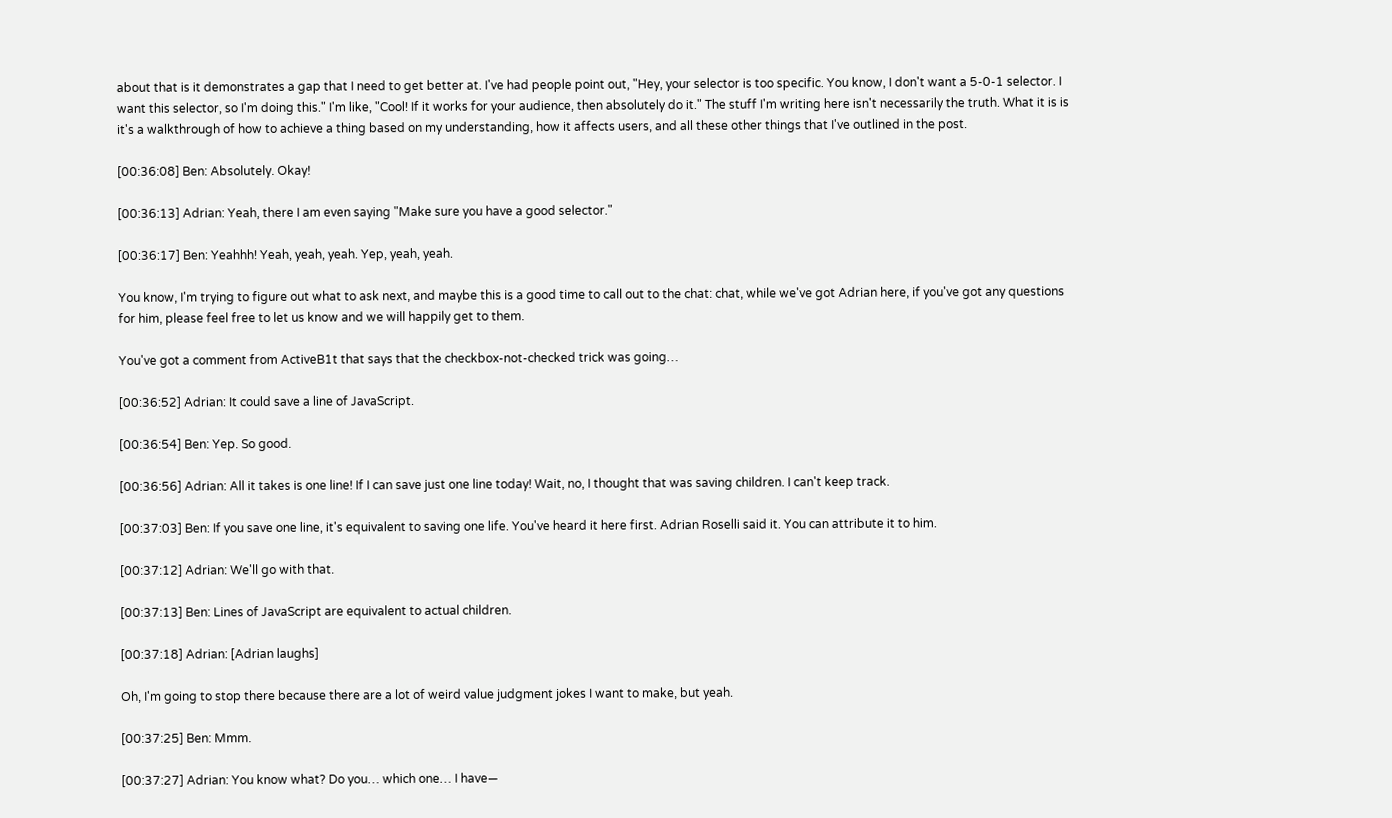about that is it demonstrates a gap that I need to get better at. I've had people point out, "Hey, your selector is too specific. You know, I don't want a 5-0-1 selector. I want this selector, so I'm doing this." I'm like, "Cool! If it works for your audience, then absolutely do it." The stuff I'm writing here isn't necessarily the truth. What it is is it's a walkthrough of how to achieve a thing based on my understanding, how it affects users, and all these other things that I've outlined in the post.

[00:36:08] Ben: Absolutely. Okay!

[00:36:13] Adrian: Yeah, there I am even saying "Make sure you have a good selector."

[00:36:17] Ben: Yeahhh! Yeah, yeah, yeah. Yep, yeah, yeah.

You know, I'm trying to figure out what to ask next, and maybe this is a good time to call out to the chat: chat, while we've got Adrian here, if you've got any questions for him, please feel free to let us know and we will happily get to them.

You've got a comment from ActiveB1t that says that the checkbox-not-checked trick was going…

[00:36:52] Adrian: It could save a line of JavaScript.

[00:36:54] Ben: Yep. So good.

[00:36:56] Adrian: All it takes is one line! If I can save just one line today! Wait, no, I thought that was saving children. I can't keep track.

[00:37:03] Ben: If you save one line, it's equivalent to saving one life. You've heard it here first. Adrian Roselli said it. You can attribute it to him.

[00:37:12] Adrian: We'll go with that.

[00:37:13] Ben: Lines of JavaScript are equivalent to actual children.

[00:37:18] Adrian: [Adrian laughs]

Oh, I'm going to stop there because there are a lot of weird value judgment jokes I want to make, but yeah.

[00:37:25] Ben: Mmm.

[00:37:27] Adrian: You know what? Do you… which one… I have—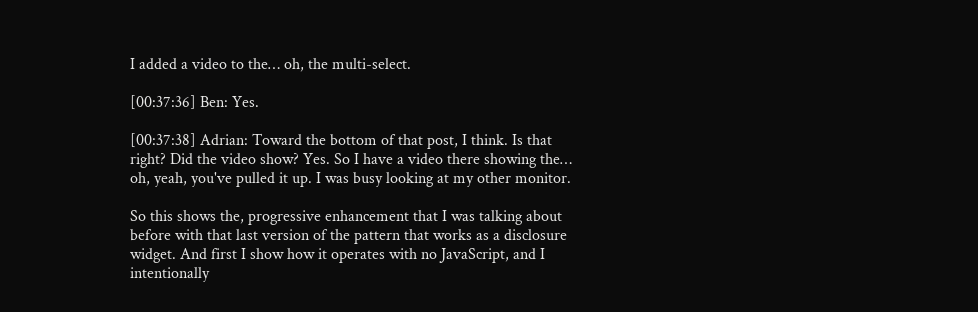I added a video to the… oh, the multi-select.

[00:37:36] Ben: Yes.

[00:37:38] Adrian: Toward the bottom of that post, I think. Is that right? Did the video show? Yes. So I have a video there showing the… oh, yeah, you've pulled it up. I was busy looking at my other monitor.

So this shows the, progressive enhancement that I was talking about before with that last version of the pattern that works as a disclosure widget. And first I show how it operates with no JavaScript, and I intentionally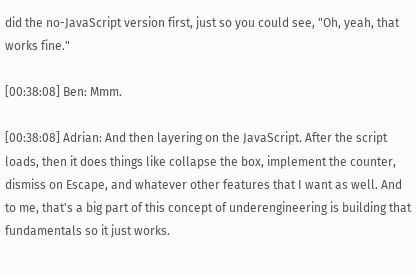did the no-JavaScript version first, just so you could see, "Oh, yeah, that works fine."

[00:38:08] Ben: Mmm.

[00:38:08] Adrian: And then layering on the JavaScript. After the script loads, then it does things like collapse the box, implement the counter, dismiss on Escape, and whatever other features that I want as well. And to me, that's a big part of this concept of underengineering is building that fundamentals so it just works.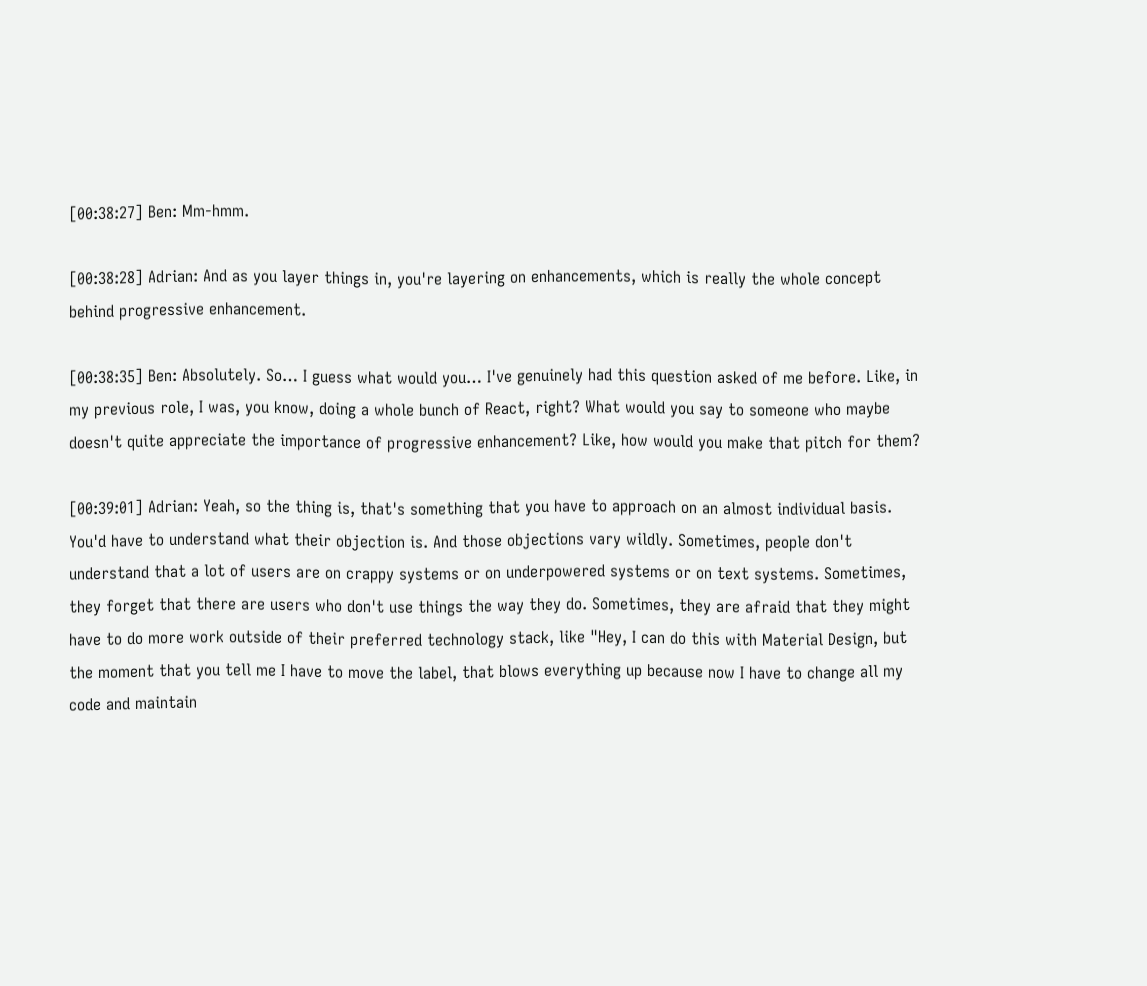[00:38:27] Ben: Mm-hmm.

[00:38:28] Adrian: And as you layer things in, you're layering on enhancements, which is really the whole concept behind progressive enhancement.

[00:38:35] Ben: Absolutely. So… I guess what would you… I've genuinely had this question asked of me before. Like, in my previous role, I was, you know, doing a whole bunch of React, right? What would you say to someone who maybe doesn't quite appreciate the importance of progressive enhancement? Like, how would you make that pitch for them?

[00:39:01] Adrian: Yeah, so the thing is, that's something that you have to approach on an almost individual basis. You'd have to understand what their objection is. And those objections vary wildly. Sometimes, people don't understand that a lot of users are on crappy systems or on underpowered systems or on text systems. Sometimes, they forget that there are users who don't use things the way they do. Sometimes, they are afraid that they might have to do more work outside of their preferred technology stack, like "Hey, I can do this with Material Design, but the moment that you tell me I have to move the label, that blows everything up because now I have to change all my code and maintain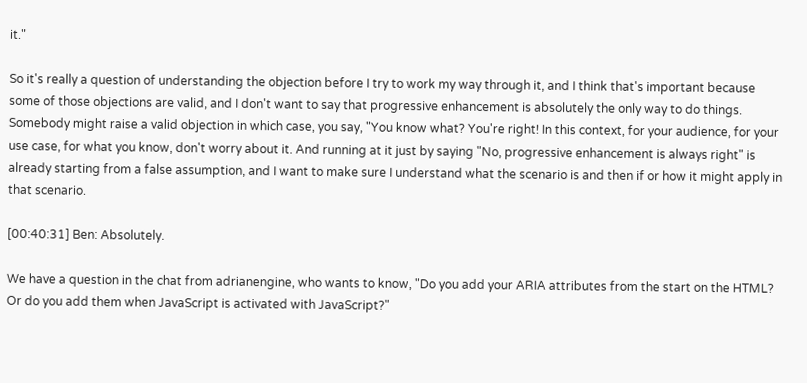it."

So it's really a question of understanding the objection before I try to work my way through it, and I think that's important because some of those objections are valid, and I don't want to say that progressive enhancement is absolutely the only way to do things. Somebody might raise a valid objection in which case, you say, "You know what? You're right! In this context, for your audience, for your use case, for what you know, don't worry about it. And running at it just by saying "No, progressive enhancement is always right" is already starting from a false assumption, and I want to make sure I understand what the scenario is and then if or how it might apply in that scenario.

[00:40:31] Ben: Absolutely.

We have a question in the chat from adrianengine, who wants to know, "Do you add your ARIA attributes from the start on the HTML? Or do you add them when JavaScript is activated with JavaScript?"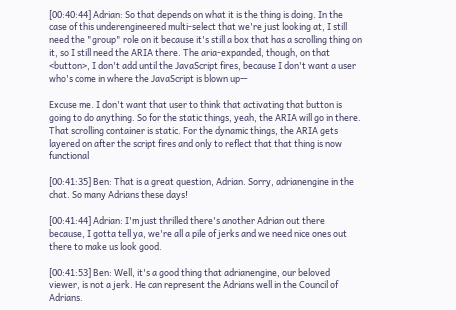[00:40:44] Adrian: So that depends on what it is the thing is doing. In the case of this underengineered multi-select that we're just looking at, I still need the "group" role on it because it's still a box that has a scrolling thing on it, so I still need the ARIA there. The aria-expanded, though, on that <button>, I don't add until the JavaScript fires, because I don't want a user who's come in where the JavaScript is blown up—

Excuse me. I don't want that user to think that activating that button is going to do anything. So for the static things, yeah, the ARIA will go in there. That scrolling container is static. For the dynamic things, the ARIA gets layered on after the script fires and only to reflect that that thing is now functional

[00:41:35] Ben: That is a great question, Adrian. Sorry, adrianengine in the chat. So many Adrians these days!

[00:41:44] Adrian: I'm just thrilled there's another Adrian out there because, I gotta tell ya, we're all a pile of jerks and we need nice ones out there to make us look good.

[00:41:53] Ben: Well, it's a good thing that adrianengine, our beloved viewer, is not a jerk. He can represent the Adrians well in the Council of Adrians.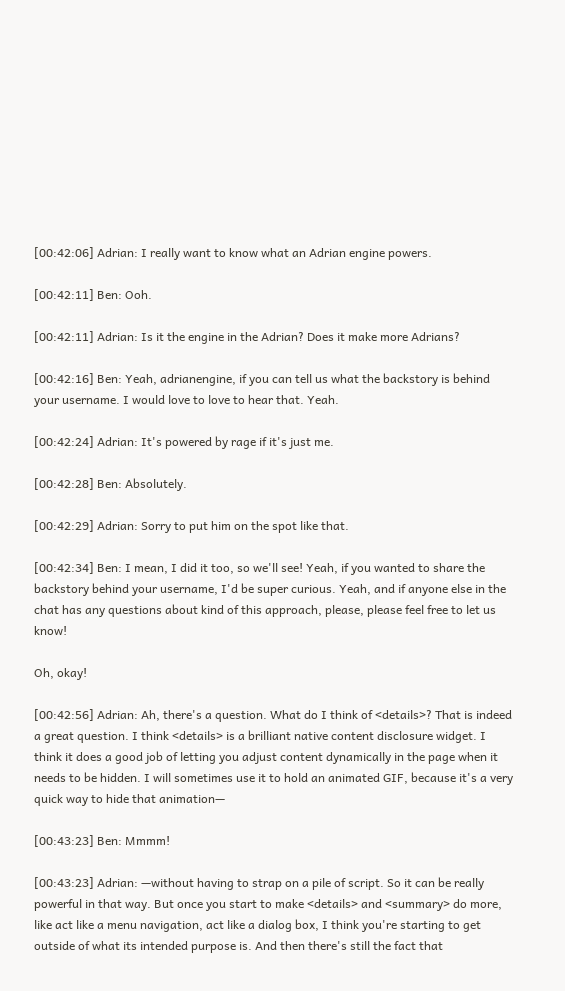[00:42:06] Adrian: I really want to know what an Adrian engine powers.

[00:42:11] Ben: Ooh.

[00:42:11] Adrian: Is it the engine in the Adrian? Does it make more Adrians?

[00:42:16] Ben: Yeah, adrianengine, if you can tell us what the backstory is behind your username. I would love to love to hear that. Yeah.

[00:42:24] Adrian: It's powered by rage if it's just me.

[00:42:28] Ben: Absolutely.

[00:42:29] Adrian: Sorry to put him on the spot like that.

[00:42:34] Ben: I mean, I did it too, so we'll see! Yeah, if you wanted to share the backstory behind your username, I'd be super curious. Yeah, and if anyone else in the chat has any questions about kind of this approach, please, please feel free to let us know!

Oh, okay!

[00:42:56] Adrian: Ah, there's a question. What do I think of <details>? That is indeed a great question. I think <details> is a brilliant native content disclosure widget. I think it does a good job of letting you adjust content dynamically in the page when it needs to be hidden. I will sometimes use it to hold an animated GIF, because it's a very quick way to hide that animation—

[00:43:23] Ben: Mmmm!

[00:43:23] Adrian: —without having to strap on a pile of script. So it can be really powerful in that way. But once you start to make <details> and <summary> do more, like act like a menu navigation, act like a dialog box, I think you're starting to get outside of what its intended purpose is. And then there's still the fact that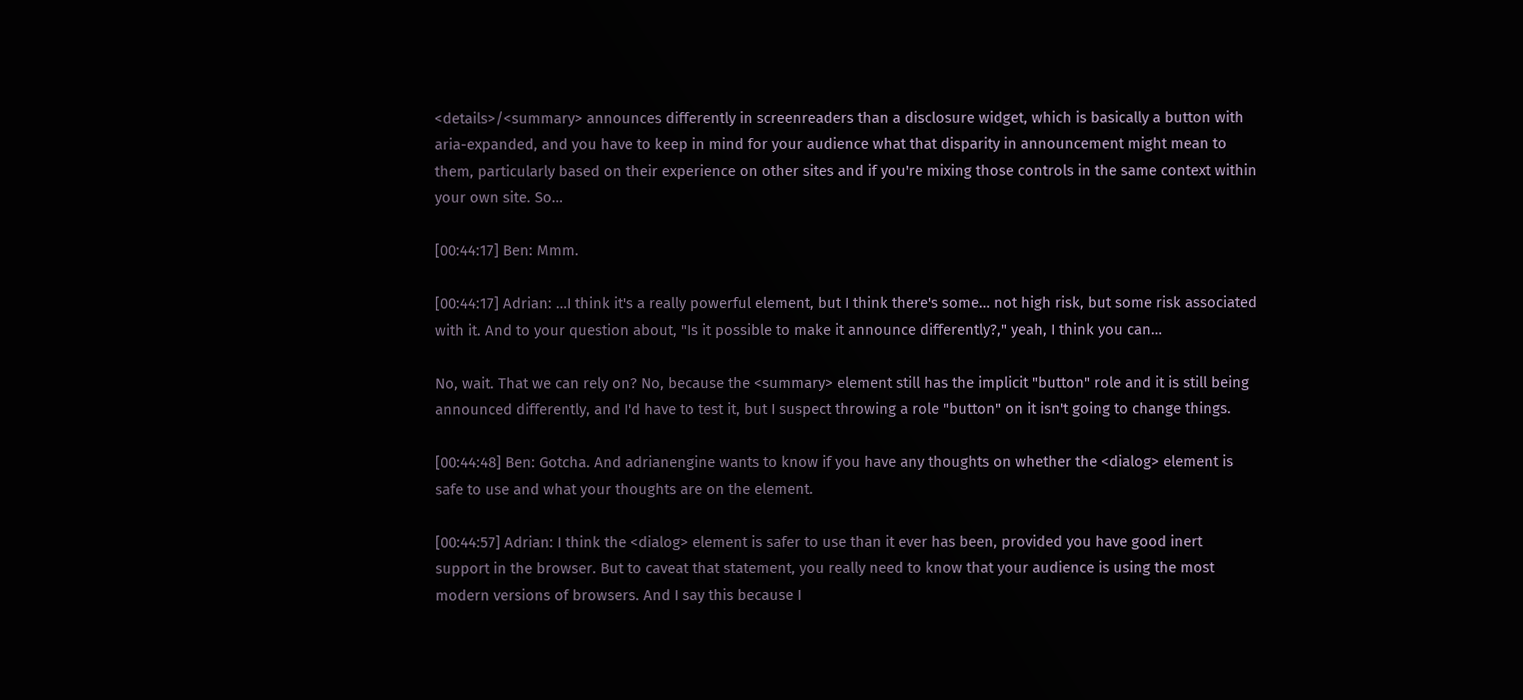<details>/<summary> announces differently in screenreaders than a disclosure widget, which is basically a button with aria-expanded, and you have to keep in mind for your audience what that disparity in announcement might mean to them, particularly based on their experience on other sites and if you're mixing those controls in the same context within your own site. So…

[00:44:17] Ben: Mmm.

[00:44:17] Adrian: …I think it's a really powerful element, but I think there's some… not high risk, but some risk associated with it. And to your question about, "Is it possible to make it announce differently?," yeah, I think you can…

No, wait. That we can rely on? No, because the <summary> element still has the implicit "button" role and it is still being announced differently, and I'd have to test it, but I suspect throwing a role "button" on it isn't going to change things.

[00:44:48] Ben: Gotcha. And adrianengine wants to know if you have any thoughts on whether the <dialog> element is safe to use and what your thoughts are on the element.

[00:44:57] Adrian: I think the <dialog> element is safer to use than it ever has been, provided you have good inert support in the browser. But to caveat that statement, you really need to know that your audience is using the most modern versions of browsers. And I say this because I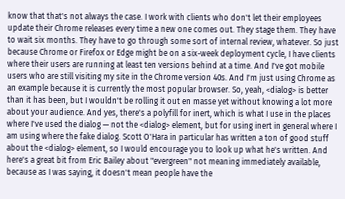know that that's not always the case. I work with clients who don't let their employees update their Chrome releases every time a new one comes out. They stage them. They have to wait six months. They have to go through some sort of internal review, whatever. So just because Chrome or Firefox or Edge might be on a six-week deployment cycle, I have clients where their users are running at least ten versions behind at a time. And I've got mobile users who are still visiting my site in the Chrome version 40s. And I'm just using Chrome as an example because it is currently the most popular browser. So, yeah, <dialog> is better than it has been, but I wouldn't be rolling it out en masse yet without knowing a lot more about your audience. And yes, there's a polyfill for inert, which is what I use in the places where I've used the dialog — not the <dialog> element, but for using inert in general where I am using where the fake dialog. Scott O'Hara in particular has written a ton of good stuff about the <dialog> element, so I would encourage you to look up what he's written. And here's a great bit from Eric Bailey about "evergreen" not meaning immediately available, because as I was saying, it doesn't mean people have the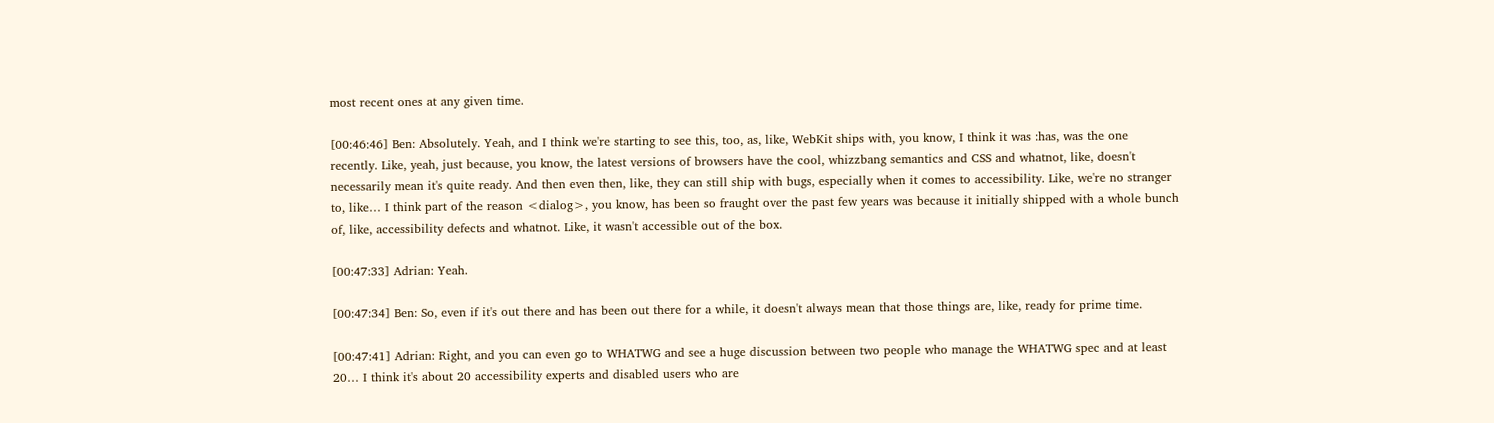most recent ones at any given time.

[00:46:46] Ben: Absolutely. Yeah, and I think we're starting to see this, too, as, like, WebKit ships with, you know, I think it was :has, was the one recently. Like, yeah, just because, you know, the latest versions of browsers have the cool, whizzbang semantics and CSS and whatnot, like, doesn't necessarily mean it's quite ready. And then even then, like, they can still ship with bugs, especially when it comes to accessibility. Like, we're no stranger to, like… I think part of the reason <dialog>, you know, has been so fraught over the past few years was because it initially shipped with a whole bunch of, like, accessibility defects and whatnot. Like, it wasn't accessible out of the box.

[00:47:33] Adrian: Yeah.

[00:47:34] Ben: So, even if it's out there and has been out there for a while, it doesn't always mean that those things are, like, ready for prime time.

[00:47:41] Adrian: Right, and you can even go to WHATWG and see a huge discussion between two people who manage the WHATWG spec and at least 20… I think it's about 20 accessibility experts and disabled users who are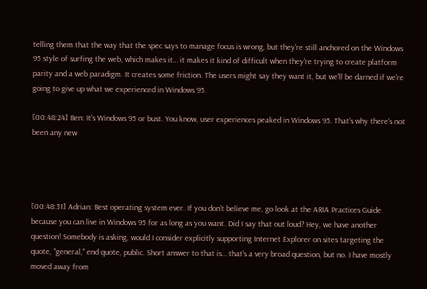telling them that the way that the spec says to manage focus is wrong, but they're still anchored on the Windows 95 style of surfing the web, which makes it… it makes it kind of difficult when they're trying to create platform parity and a web paradigm. It creates some friction. The users might say they want it, but we'll be darned if we're going to give up what we experienced in Windows 95.

[00:48:24] Ben: It's Windows 95 or bust. You know, user experiences peaked in Windows 95. That's why there's not been any new




[00:48:31] Adrian: Best operating system ever. If you don't believe me, go look at the ARIA Practices Guide because you can live in Windows 95 for as long as you want. Did I say that out loud? Hey, we have another question! Somebody is asking, would I consider explicitly supporting Internet Explorer on sites targeting the quote, "general," end quote, public. Short answer to that is… that's a very broad question, but no. I have mostly moved away from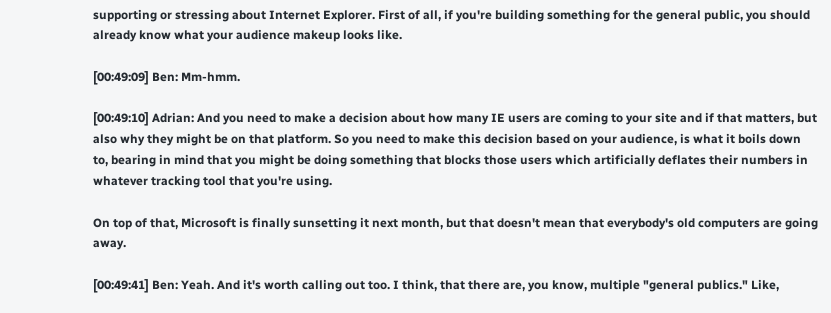supporting or stressing about Internet Explorer. First of all, if you're building something for the general public, you should already know what your audience makeup looks like.

[00:49:09] Ben: Mm-hmm.

[00:49:10] Adrian: And you need to make a decision about how many IE users are coming to your site and if that matters, but also why they might be on that platform. So you need to make this decision based on your audience, is what it boils down to, bearing in mind that you might be doing something that blocks those users which artificially deflates their numbers in whatever tracking tool that you're using.

On top of that, Microsoft is finally sunsetting it next month, but that doesn't mean that everybody's old computers are going away.

[00:49:41] Ben: Yeah. And it's worth calling out too. I think, that there are, you know, multiple "general publics." Like,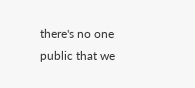there's no one public that we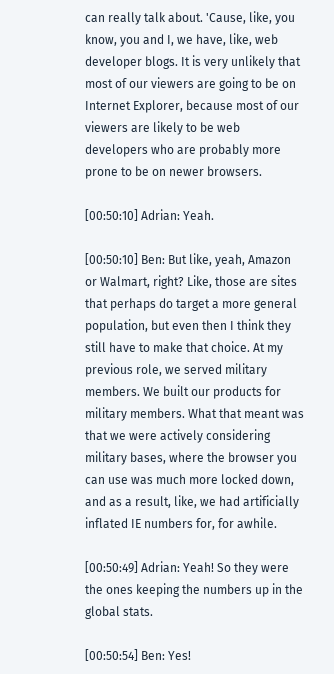can really talk about. 'Cause, like, you know, you and I, we have, like, web developer blogs. It is very unlikely that most of our viewers are going to be on Internet Explorer, because most of our viewers are likely to be web developers who are probably more prone to be on newer browsers.

[00:50:10] Adrian: Yeah.

[00:50:10] Ben: But like, yeah, Amazon or Walmart, right? Like, those are sites that perhaps do target a more general population, but even then I think they still have to make that choice. At my previous role, we served military members. We built our products for military members. What that meant was that we were actively considering military bases, where the browser you can use was much more locked down, and as a result, like, we had artificially inflated IE numbers for, for awhile.

[00:50:49] Adrian: Yeah! So they were the ones keeping the numbers up in the global stats.

[00:50:54] Ben: Yes!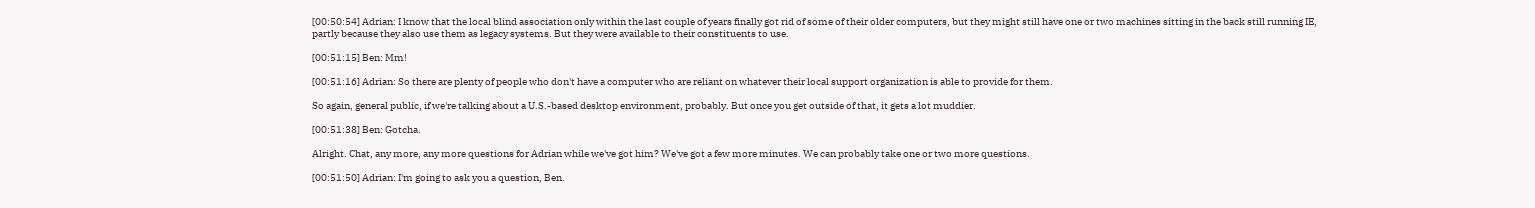[00:50:54] Adrian: I know that the local blind association only within the last couple of years finally got rid of some of their older computers, but they might still have one or two machines sitting in the back still running IE, partly because they also use them as legacy systems. But they were available to their constituents to use.

[00:51:15] Ben: Mm!

[00:51:16] Adrian: So there are plenty of people who don't have a computer who are reliant on whatever their local support organization is able to provide for them.

So again, general public, if we're talking about a U.S.-based desktop environment, probably. But once you get outside of that, it gets a lot muddier.

[00:51:38] Ben: Gotcha.

Alright. Chat, any more, any more questions for Adrian while we've got him? We've got a few more minutes. We can probably take one or two more questions.

[00:51:50] Adrian: I'm going to ask you a question, Ben.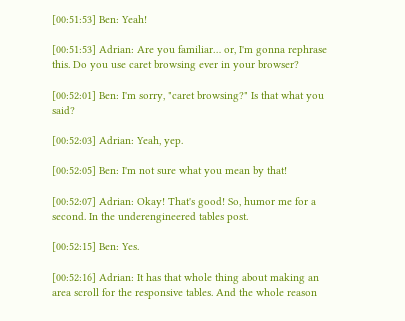[00:51:53] Ben: Yeah!

[00:51:53] Adrian: Are you familiar… or, I'm gonna rephrase this. Do you use caret browsing ever in your browser?

[00:52:01] Ben: I'm sorry, "caret browsing?" Is that what you said?

[00:52:03] Adrian: Yeah, yep.

[00:52:05] Ben: I'm not sure what you mean by that!

[00:52:07] Adrian: Okay! That's good! So, humor me for a second. In the underengineered tables post.

[00:52:15] Ben: Yes.

[00:52:16] Adrian: It has that whole thing about making an area scroll for the responsive tables. And the whole reason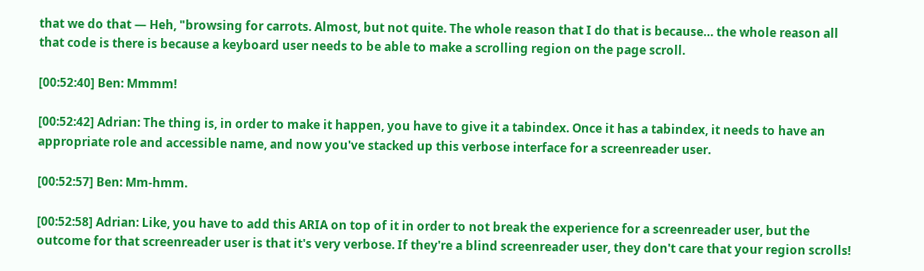that we do that — Heh, "browsing for carrots. Almost, but not quite. The whole reason that I do that is because… the whole reason all that code is there is because a keyboard user needs to be able to make a scrolling region on the page scroll.

[00:52:40] Ben: Mmmm!

[00:52:42] Adrian: The thing is, in order to make it happen, you have to give it a tabindex. Once it has a tabindex, it needs to have an appropriate role and accessible name, and now you've stacked up this verbose interface for a screenreader user.

[00:52:57] Ben: Mm-hmm.

[00:52:58] Adrian: Like, you have to add this ARIA on top of it in order to not break the experience for a screenreader user, but the outcome for that screenreader user is that it's very verbose. If they're a blind screenreader user, they don't care that your region scrolls!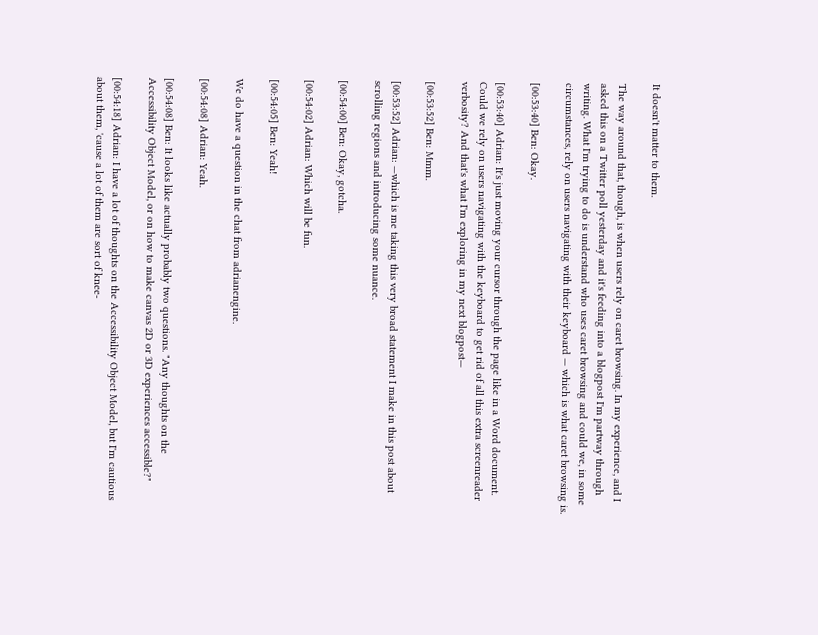It doesn't matter to them.

The way around that, though, is when users rely on caret browsing. In my experience, and I asked this on a Twitter poll yesterday and it's feeding into a blogpost I'm partway through writing. What I'm trying to do is understand who uses caret browsing and could we, in some circumstances, rely on users navigating with their keyboard — which is what caret browsing is.

[00:53:40] Ben: Okay.

[00:53:40] Adrian: It's just moving your cursor through the page like in a Word document. Could we rely on users navigating with the keyboard to get rid of all this extra screenreader verbosity? And that's what I'm exploring in my next blogpost—

[00:53:52] Ben: Mmm.

[00:53:52] Adrian: —which is me taking this very broad statement I make in this post about scrolling regions and introducing some nuance.

[00:54:00] Ben: Okay, gotcha.

[00:54:02] Adrian: Which will be fun.

[00:54:05] Ben: Yeah!

We do have a question in the chat from adrianengine.

[00:54:08] Adrian: Yeah.

[00:54:08] Ben: It looks like actually probably two questions. "Any thoughts on the Accessibility Object Model, or on how to make canvas 2D or 3D experiences accessible?"

[00:54:18] Adrian: I have a lot of thoughts on the Accessibility Object Model, but I'm cautious about them, 'cause a lot of them are sort of knee-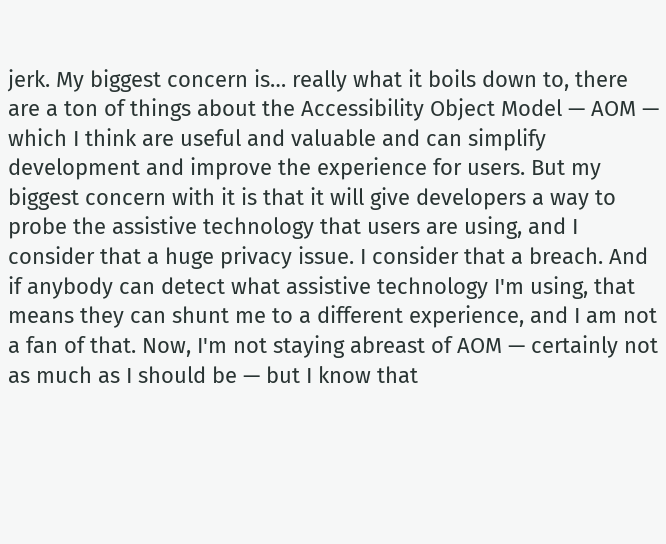jerk. My biggest concern is… really what it boils down to, there are a ton of things about the Accessibility Object Model — AOM — which I think are useful and valuable and can simplify development and improve the experience for users. But my biggest concern with it is that it will give developers a way to probe the assistive technology that users are using, and I consider that a huge privacy issue. I consider that a breach. And if anybody can detect what assistive technology I'm using, that means they can shunt me to a different experience, and I am not a fan of that. Now, I'm not staying abreast of AOM — certainly not as much as I should be — but I know that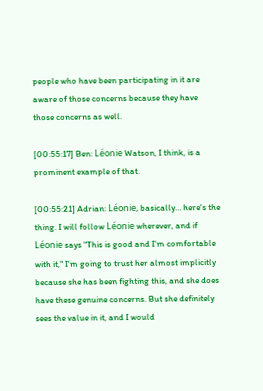people who have been participating in it are aware of those concerns because they have those concerns as well.

[00:55:17] Ben: Léonie Watson, I think, is a prominent example of that.

[00:55:21] Adrian: Léonie, basically… here's the thing. I will follow Léonie wherever, and if Léonie says "This is good and I'm comfortable with it," I'm going to trust her almost implicitly because she has been fighting this, and she does have these genuine concerns. But she definitely sees the value in it, and I would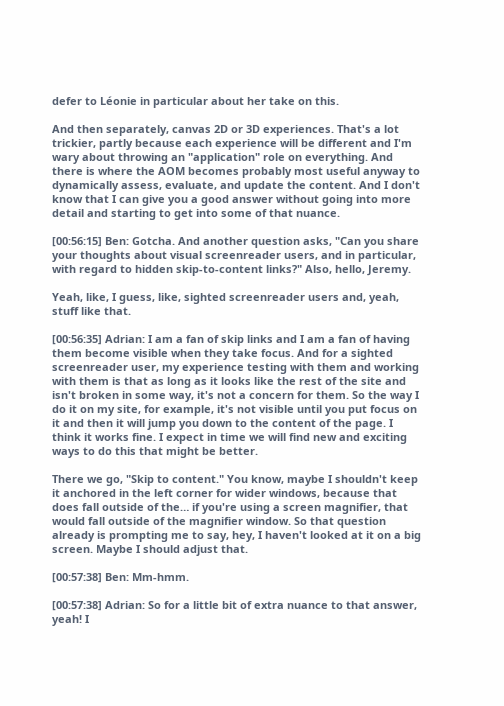defer to Léonie in particular about her take on this.

And then separately, canvas 2D or 3D experiences. That's a lot trickier, partly because each experience will be different and I'm wary about throwing an "application" role on everything. And there is where the AOM becomes probably most useful anyway to dynamically assess, evaluate, and update the content. And I don't know that I can give you a good answer without going into more detail and starting to get into some of that nuance.

[00:56:15] Ben: Gotcha. And another question asks, "Can you share your thoughts about visual screenreader users, and in particular, with regard to hidden skip-to-content links?" Also, hello, Jeremy.

Yeah, like, I guess, like, sighted screenreader users and, yeah, stuff like that.

[00:56:35] Adrian: I am a fan of skip links and I am a fan of having them become visible when they take focus. And for a sighted screenreader user, my experience testing with them and working with them is that as long as it looks like the rest of the site and isn't broken in some way, it's not a concern for them. So the way I do it on my site, for example, it's not visible until you put focus on it and then it will jump you down to the content of the page. I think it works fine. I expect in time we will find new and exciting ways to do this that might be better.

There we go, "Skip to content." You know, maybe I shouldn't keep it anchored in the left corner for wider windows, because that does fall outside of the… if you're using a screen magnifier, that would fall outside of the magnifier window. So that question already is prompting me to say, hey, I haven't looked at it on a big screen. Maybe I should adjust that.

[00:57:38] Ben: Mm-hmm.

[00:57:38] Adrian: So for a little bit of extra nuance to that answer, yeah! I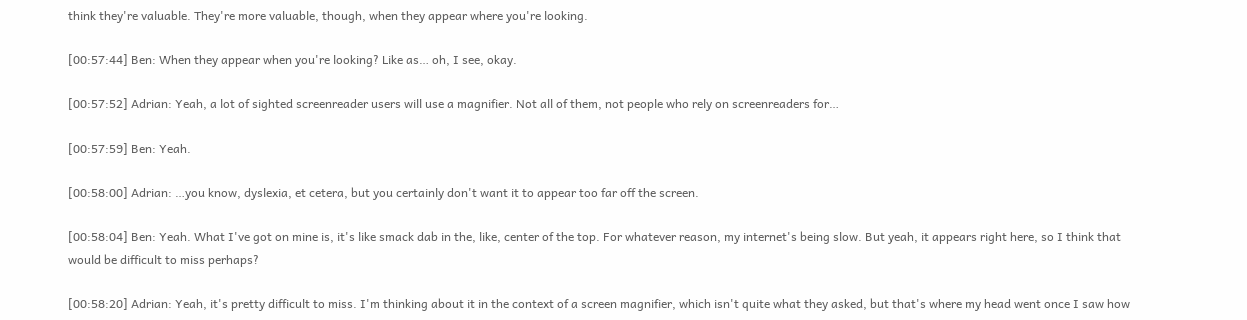think they're valuable. They're more valuable, though, when they appear where you're looking.

[00:57:44] Ben: When they appear when you're looking? Like as… oh, I see, okay.

[00:57:52] Adrian: Yeah, a lot of sighted screenreader users will use a magnifier. Not all of them, not people who rely on screenreaders for…

[00:57:59] Ben: Yeah.

[00:58:00] Adrian: …you know, dyslexia, et cetera, but you certainly don't want it to appear too far off the screen.

[00:58:04] Ben: Yeah. What I've got on mine is, it's like smack dab in the, like, center of the top. For whatever reason, my internet's being slow. But yeah, it appears right here, so I think that would be difficult to miss perhaps?

[00:58:20] Adrian: Yeah, it's pretty difficult to miss. I'm thinking about it in the context of a screen magnifier, which isn't quite what they asked, but that's where my head went once I saw how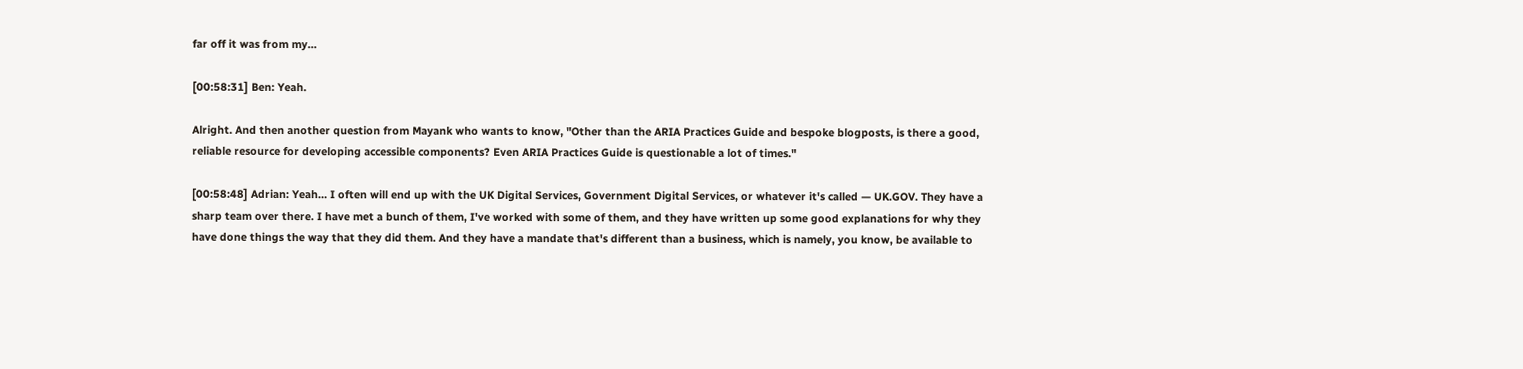far off it was from my…

[00:58:31] Ben: Yeah.

Alright. And then another question from Mayank who wants to know, "Other than the ARIA Practices Guide and bespoke blogposts, is there a good, reliable resource for developing accessible components? Even ARIA Practices Guide is questionable a lot of times."

[00:58:48] Adrian: Yeah… I often will end up with the UK Digital Services, Government Digital Services, or whatever it's called — UK.GOV. They have a sharp team over there. I have met a bunch of them, I've worked with some of them, and they have written up some good explanations for why they have done things the way that they did them. And they have a mandate that's different than a business, which is namely, you know, be available to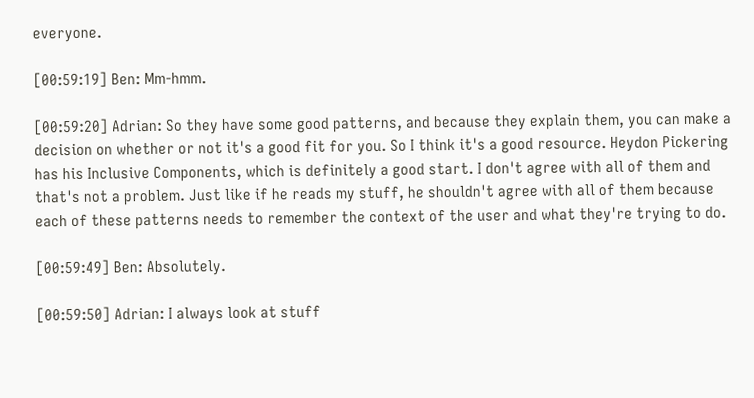everyone.

[00:59:19] Ben: Mm-hmm.

[00:59:20] Adrian: So they have some good patterns, and because they explain them, you can make a decision on whether or not it's a good fit for you. So I think it's a good resource. Heydon Pickering has his Inclusive Components, which is definitely a good start. I don't agree with all of them and that's not a problem. Just like if he reads my stuff, he shouldn't agree with all of them because each of these patterns needs to remember the context of the user and what they're trying to do.

[00:59:49] Ben: Absolutely.

[00:59:50] Adrian: I always look at stuff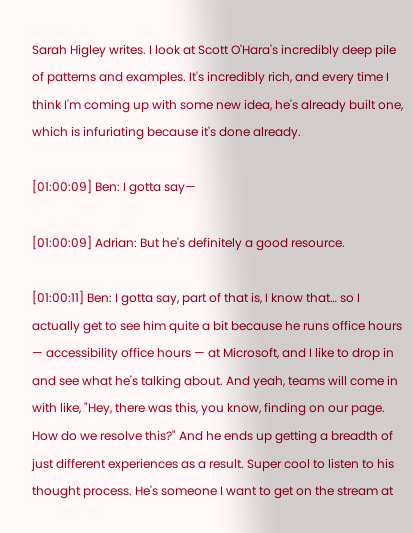Sarah Higley writes. I look at Scott O'Hara's incredibly deep pile of patterns and examples. It's incredibly rich, and every time I think I'm coming up with some new idea, he's already built one, which is infuriating because it's done already.

[01:00:09] Ben: I gotta say—

[01:00:09] Adrian: But he's definitely a good resource.

[01:00:11] Ben: I gotta say, part of that is, I know that… so I actually get to see him quite a bit because he runs office hours — accessibility office hours — at Microsoft, and I like to drop in and see what he's talking about. And yeah, teams will come in with like, "Hey, there was this, you know, finding on our page. How do we resolve this?" And he ends up getting a breadth of just different experiences as a result. Super cool to listen to his thought process. He's someone I want to get on the stream at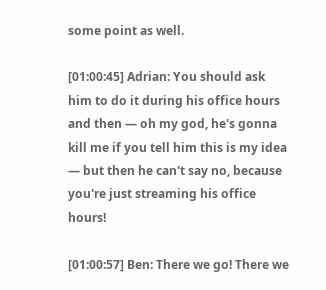some point as well.

[01:00:45] Adrian: You should ask him to do it during his office hours and then — oh my god, he's gonna kill me if you tell him this is my idea — but then he can't say no, because you're just streaming his office hours!

[01:00:57] Ben: There we go! There we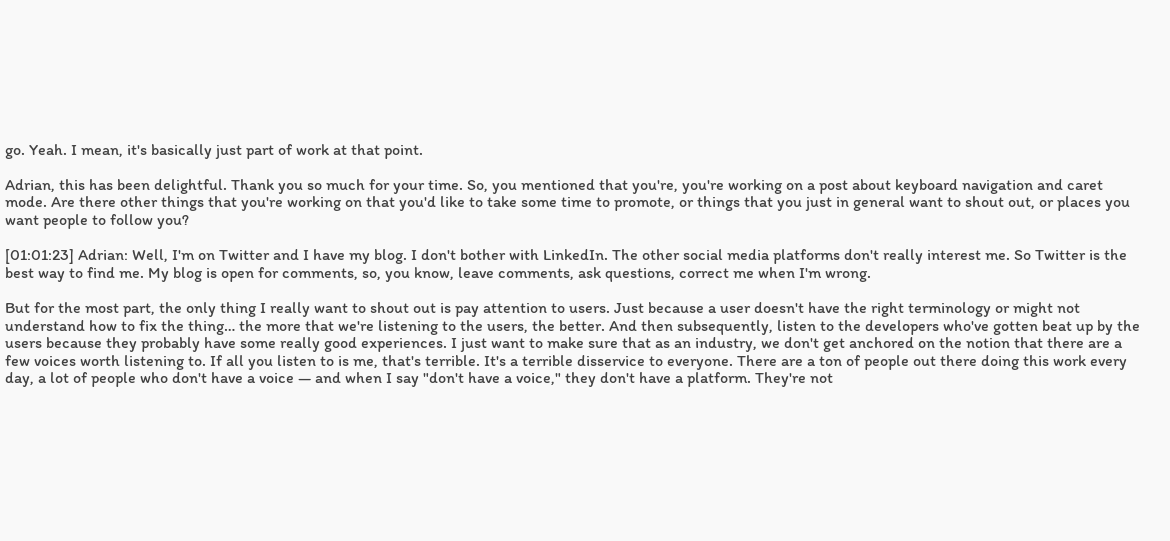go. Yeah. I mean, it's basically just part of work at that point.

Adrian, this has been delightful. Thank you so much for your time. So, you mentioned that you're, you're working on a post about keyboard navigation and caret mode. Are there other things that you're working on that you'd like to take some time to promote, or things that you just in general want to shout out, or places you want people to follow you?

[01:01:23] Adrian: Well, I'm on Twitter and I have my blog. I don't bother with LinkedIn. The other social media platforms don't really interest me. So Twitter is the best way to find me. My blog is open for comments, so, you know, leave comments, ask questions, correct me when I'm wrong.

But for the most part, the only thing I really want to shout out is pay attention to users. Just because a user doesn't have the right terminology or might not understand how to fix the thing… the more that we're listening to the users, the better. And then subsequently, listen to the developers who've gotten beat up by the users because they probably have some really good experiences. I just want to make sure that as an industry, we don't get anchored on the notion that there are a few voices worth listening to. If all you listen to is me, that's terrible. It's a terrible disservice to everyone. There are a ton of people out there doing this work every day, a lot of people who don't have a voice — and when I say "don't have a voice," they don't have a platform. They're not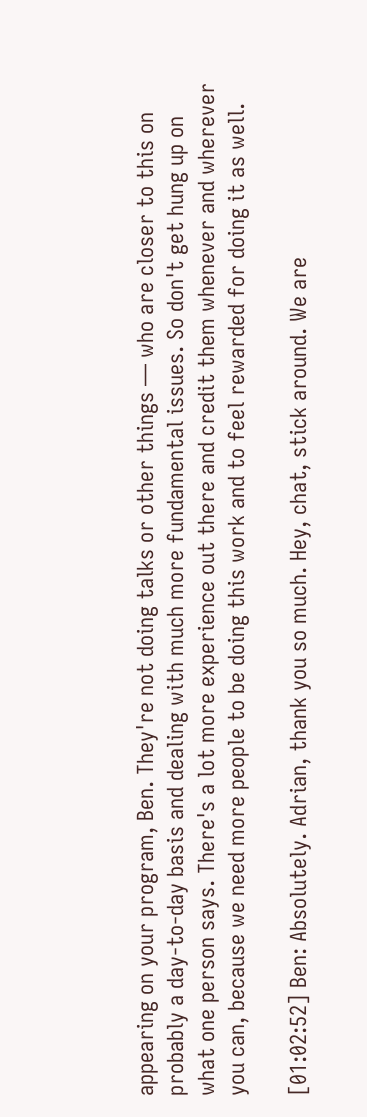appearing on your program, Ben. They're not doing talks or other things — who are closer to this on probably a day-to-day basis and dealing with much more fundamental issues. So don't get hung up on what one person says. There's a lot more experience out there and credit them whenever and wherever you can, because we need more people to be doing this work and to feel rewarded for doing it as well.

[01:02:52] Ben: Absolutely. Adrian, thank you so much. Hey, chat, stick around. We are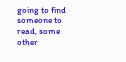going to find someone to read, some other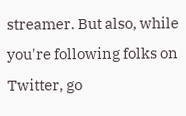streamer. But also, while you're following folks on Twitter, go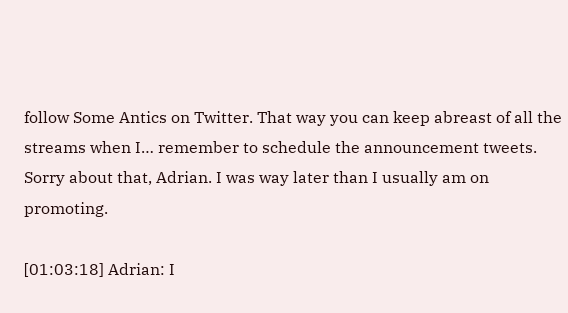follow Some Antics on Twitter. That way you can keep abreast of all the streams when I… remember to schedule the announcement tweets. Sorry about that, Adrian. I was way later than I usually am on promoting.

[01:03:18] Adrian: I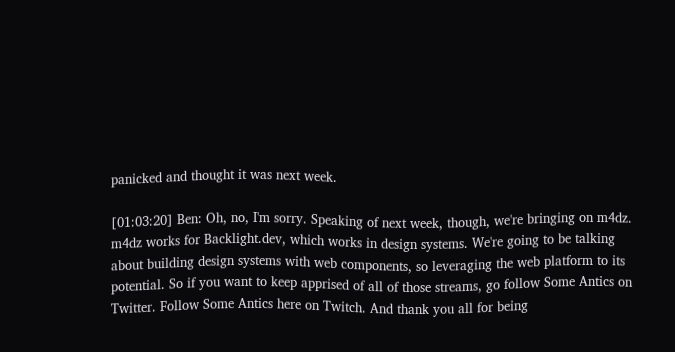panicked and thought it was next week.

[01:03:20] Ben: Oh, no, I'm sorry. Speaking of next week, though, we're bringing on m4dz. m4dz works for Backlight.dev, which works in design systems. We're going to be talking about building design systems with web components, so leveraging the web platform to its potential. So if you want to keep apprised of all of those streams, go follow Some Antics on Twitter. Follow Some Antics here on Twitch. And thank you all for being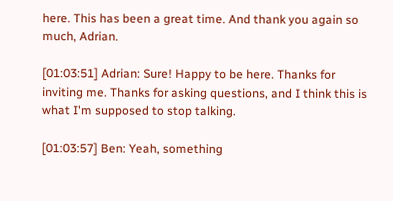here. This has been a great time. And thank you again so much, Adrian.

[01:03:51] Adrian: Sure! Happy to be here. Thanks for inviting me. Thanks for asking questions, and I think this is what I'm supposed to stop talking.

[01:03:57] Ben: Yeah, something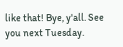like that! Bye, y'all. See you next Tuesday.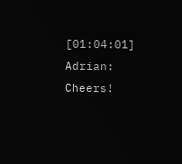[01:04:01] Adrian: Cheers!